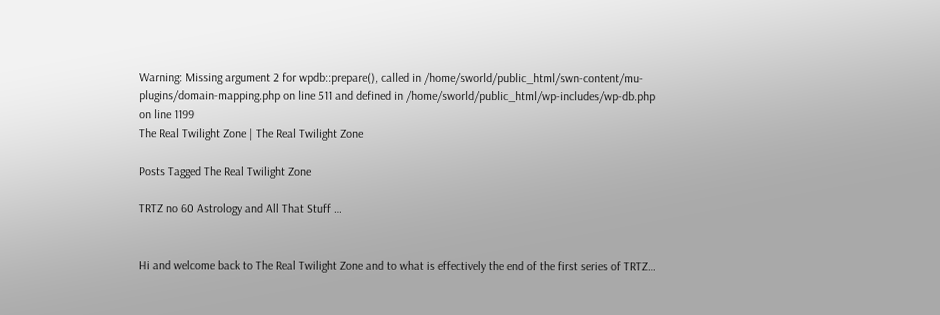Warning: Missing argument 2 for wpdb::prepare(), called in /home/sworld/public_html/swn-content/mu-plugins/domain-mapping.php on line 511 and defined in /home/sworld/public_html/wp-includes/wp-db.php on line 1199
The Real Twilight Zone | The Real Twilight Zone

Posts Tagged The Real Twilight Zone

TRTZ no 60 Astrology and All That Stuff …


Hi and welcome back to The Real Twilight Zone and to what is effectively the end of the first series of TRTZ…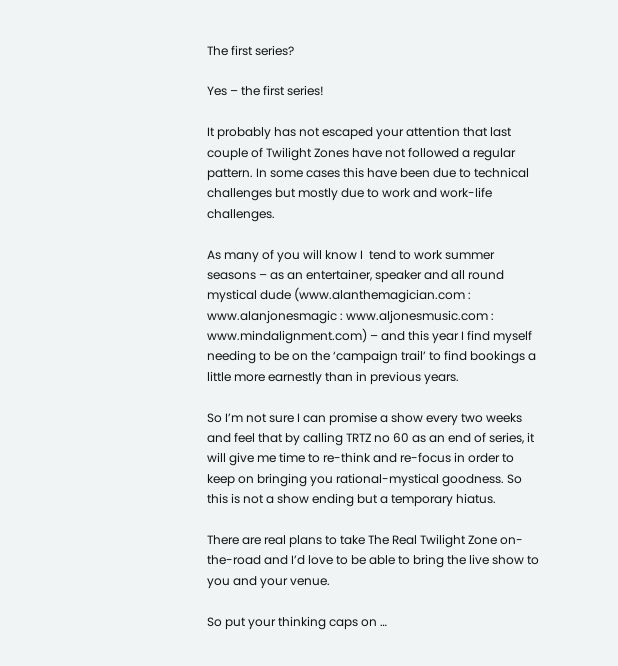The first series?

Yes – the first series!

It probably has not escaped your attention that last couple of Twilight Zones have not followed a regular pattern. In some cases this have been due to technical challenges but mostly due to work and work-life challenges.

As many of you will know I  tend to work summer seasons – as an entertainer, speaker and all round mystical dude (www.alanthemagician.com : www.alanjonesmagic : www.aljonesmusic.com : www.mindalignment.com) – and this year I find myself needing to be on the ‘campaign trail’ to find bookings a little more earnestly than in previous years.

So I’m not sure I can promise a show every two weeks and feel that by calling TRTZ no 60 as an end of series, it will give me time to re-think and re-focus in order to keep on bringing you rational-mystical goodness. So this is not a show ending but a temporary hiatus.

There are real plans to take The Real Twilight Zone on-the-road and I’d love to be able to bring the live show to you and your venue.

So put your thinking caps on …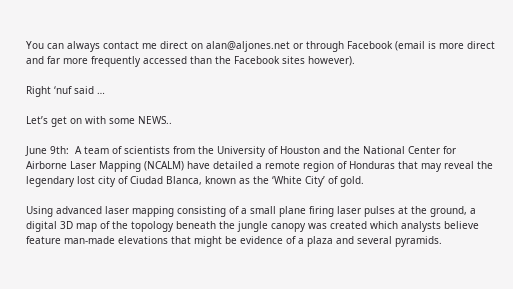You can always contact me direct on alan@aljones.net or through Facebook (email is more direct and far more frequently accessed than the Facebook sites however).

Right ‘nuf said …

Let’s get on with some NEWS..

June 9th:  A team of scientists from the University of Houston and the National Center for Airborne Laser Mapping (NCALM) have detailed a remote region of Honduras that may reveal the legendary lost city of Ciudad Blanca, known as the ‘White City’ of gold.

Using advanced laser mapping consisting of a small plane firing laser pulses at the ground, a digital 3D map of the topology beneath the jungle canopy was created which analysts believe feature man-made elevations that might be evidence of a plaza and several pyramids.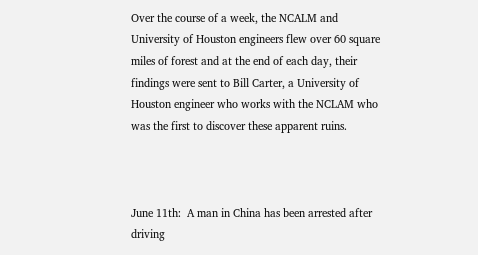Over the course of a week, the NCALM and University of Houston engineers flew over 60 square miles of forest and at the end of each day, their findings were sent to Bill Carter, a University of Houston engineer who works with the NCLAM who was the first to discover these apparent ruins.



June 11th:  A man in China has been arrested after driving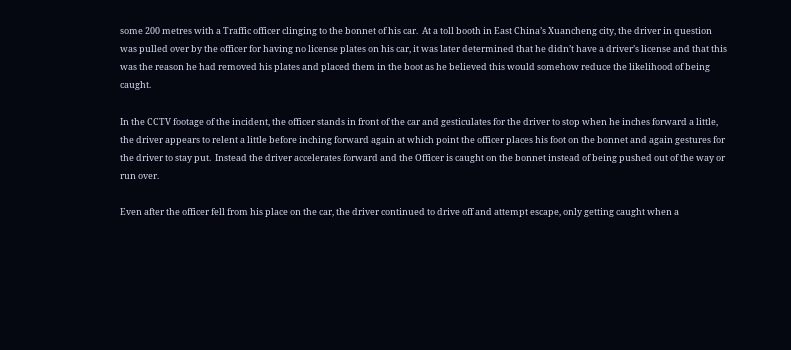some 200 metres with a Traffic officer clinging to the bonnet of his car.  At a toll booth in East China’s Xuancheng city, the driver in question was pulled over by the officer for having no license plates on his car, it was later determined that he didn’t have a driver’s license and that this was the reason he had removed his plates and placed them in the boot as he believed this would somehow reduce the likelihood of being caught.

In the CCTV footage of the incident, the officer stands in front of the car and gesticulates for the driver to stop when he inches forward a little, the driver appears to relent a little before inching forward again at which point the officer places his foot on the bonnet and again gestures for the driver to stay put.  Instead the driver accelerates forward and the Officer is caught on the bonnet instead of being pushed out of the way or run over.

Even after the officer fell from his place on the car, the driver continued to drive off and attempt escape, only getting caught when a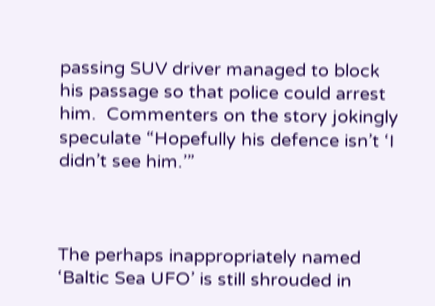passing SUV driver managed to block his passage so that police could arrest him.  Commenters on the story jokingly speculate “Hopefully his defence isn’t ‘I didn’t see him.’”



The perhaps inappropriately named ‘Baltic Sea UFO’ is still shrouded in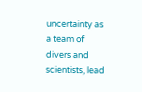uncertainty as a team of divers and scientists, lead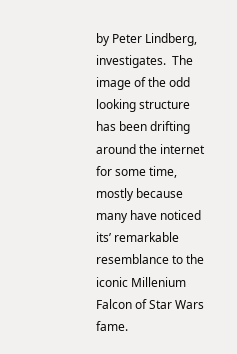by Peter Lindberg, investigates.  The image of the odd looking structure has been drifting around the internet for some time, mostly because many have noticed its’ remarkable resemblance to the iconic Millenium Falcon of Star Wars fame.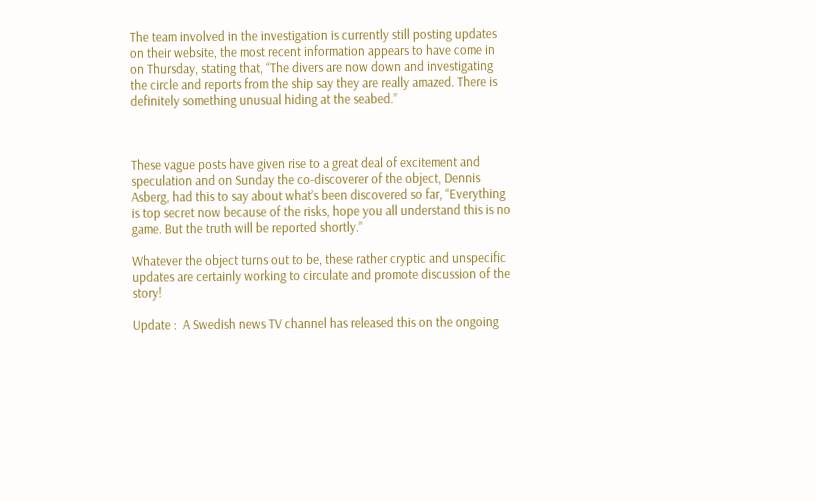The team involved in the investigation is currently still posting updates on their website, the most recent information appears to have come in on Thursday, stating that, “The divers are now down and investigating the circle and reports from the ship say they are really amazed. There is definitely something unusual hiding at the seabed.”



These vague posts have given rise to a great deal of excitement and speculation and on Sunday the co-discoverer of the object, Dennis Asberg, had this to say about what’s been discovered so far, “Everything is top secret now because of the risks, hope you all understand this is no game. But the truth will be reported shortly.”

Whatever the object turns out to be, these rather cryptic and unspecific updates are certainly working to circulate and promote discussion of the story!

Update :  A Swedish news TV channel has released this on the ongoing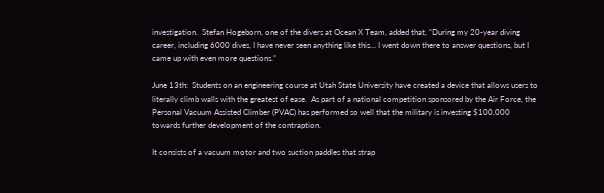investigation.  Stefan Hogeborn, one of the divers at Ocean X Team, added that, “During my 20-year diving career, including 6000 dives, I have never seen anything like this… I went down there to answer questions, but I came up with even more questions.”

June 13th:  Students on an engineering course at Utah State University have created a device that allows users to literally climb walls with the greatest of ease.  As part of a national competition sponsored by the Air Force, the Personal Vacuum Assisted Climber (PVAC) has performed so well that the military is investing $100,000 towards further development of the contraption.

It consists of a vacuum motor and two suction paddles that strap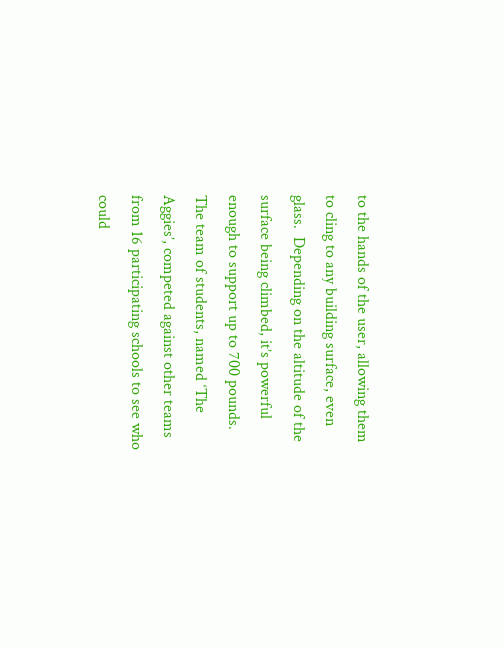to the hands of the user, allowing them to cling to any building surface, even glass.  Depending on the altitude of the surface being climbed, it’s powerful enough to support up to 700 pounds.  The team of students, named ‘The Aggies’, competed against other teams from 16 participating schools to see who could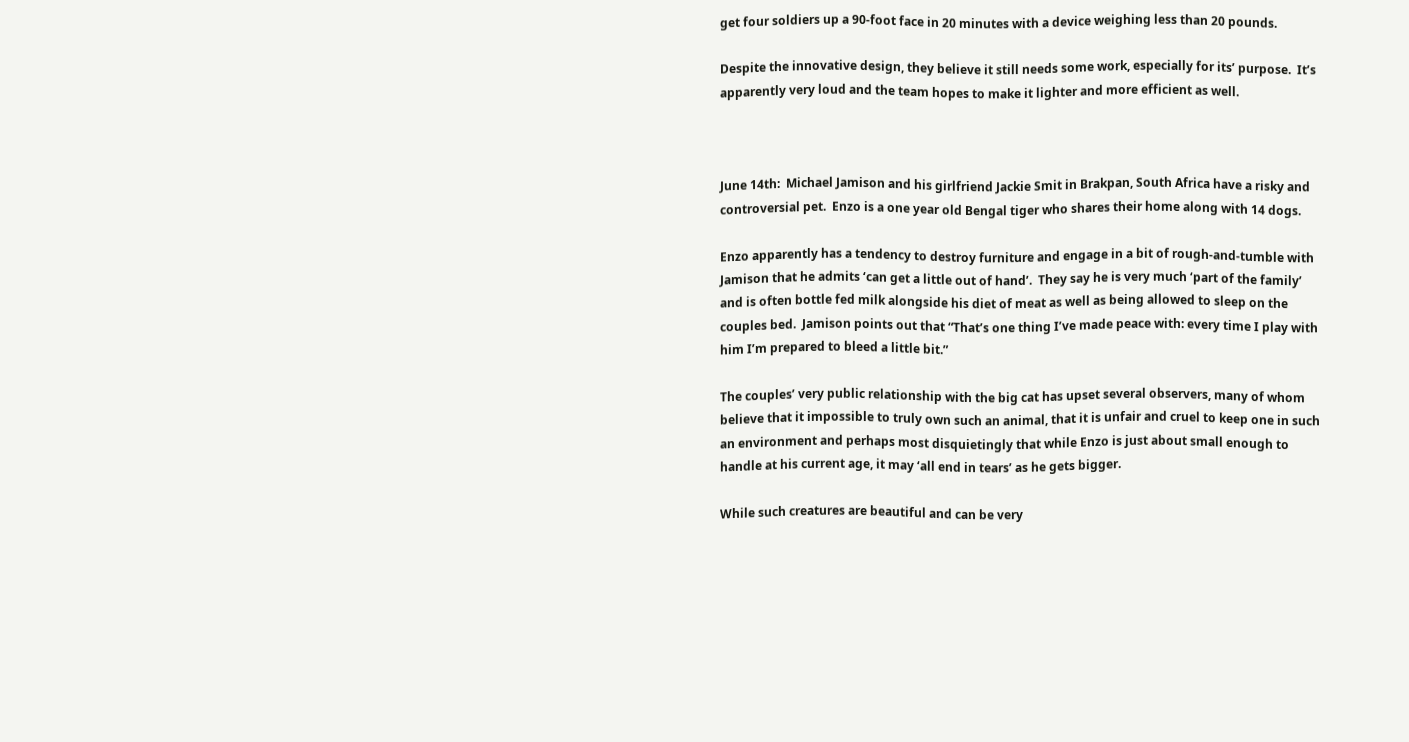get four soldiers up a 90-foot face in 20 minutes with a device weighing less than 20 pounds.

Despite the innovative design, they believe it still needs some work, especially for its’ purpose.  It’s apparently very loud and the team hopes to make it lighter and more efficient as well.



June 14th:  Michael Jamison and his girlfriend Jackie Smit in Brakpan, South Africa have a risky and controversial pet.  Enzo is a one year old Bengal tiger who shares their home along with 14 dogs.

Enzo apparently has a tendency to destroy furniture and engage in a bit of rough-and-tumble with Jamison that he admits ‘can get a little out of hand’.  They say he is very much ‘part of the family’ and is often bottle fed milk alongside his diet of meat as well as being allowed to sleep on the couples bed.  Jamison points out that “That’s one thing I’ve made peace with: every time I play with him I’m prepared to bleed a little bit.”

The couples’ very public relationship with the big cat has upset several observers, many of whom believe that it impossible to truly own such an animal, that it is unfair and cruel to keep one in such an environment and perhaps most disquietingly that while Enzo is just about small enough to handle at his current age, it may ‘all end in tears’ as he gets bigger.

While such creatures are beautiful and can be very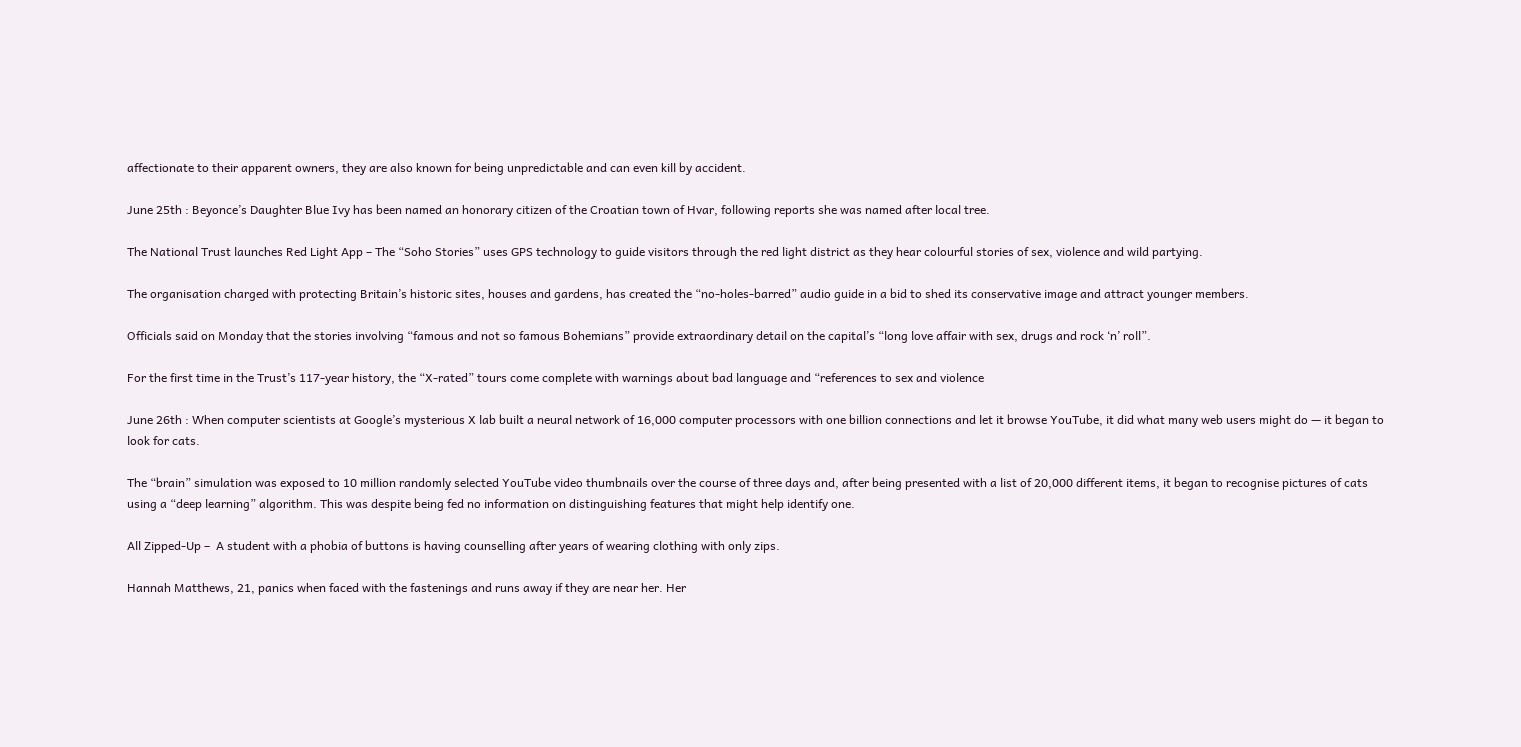affectionate to their apparent owners, they are also known for being unpredictable and can even kill by accident.

June 25th : Beyonce’s Daughter Blue Ivy has been named an honorary citizen of the Croatian town of Hvar, following reports she was named after local tree.

The National Trust launches Red Light App – The “Soho Stories” uses GPS technology to guide visitors through the red light district as they hear colourful stories of sex, violence and wild partying.

The organisation charged with protecting Britain’s historic sites, houses and gardens, has created the “no-holes-barred” audio guide in a bid to shed its conservative image and attract younger members.

Officials said on Monday that the stories involving “famous and not so famous Bohemians” provide extraordinary detail on the capital’s “long love affair with sex, drugs and rock ‘n’ roll”.

For the first time in the Trust’s 117-year history, the “X-rated” tours come complete with warnings about bad language and “references to sex and violence

June 26th : When computer scientists at Google’s mysterious X lab built a neural network of 16,000 computer processors with one billion connections and let it browse YouTube, it did what many web users might do — it began to look for cats.

The “brain” simulation was exposed to 10 million randomly selected YouTube video thumbnails over the course of three days and, after being presented with a list of 20,000 different items, it began to recognise pictures of cats using a “deep learning” algorithm. This was despite being fed no information on distinguishing features that might help identify one.

All Zipped-Up –  A student with a phobia of buttons is having counselling after years of wearing clothing with only zips.

Hannah Matthews, 21, panics when faced with the fastenings and runs away if they are near her. Her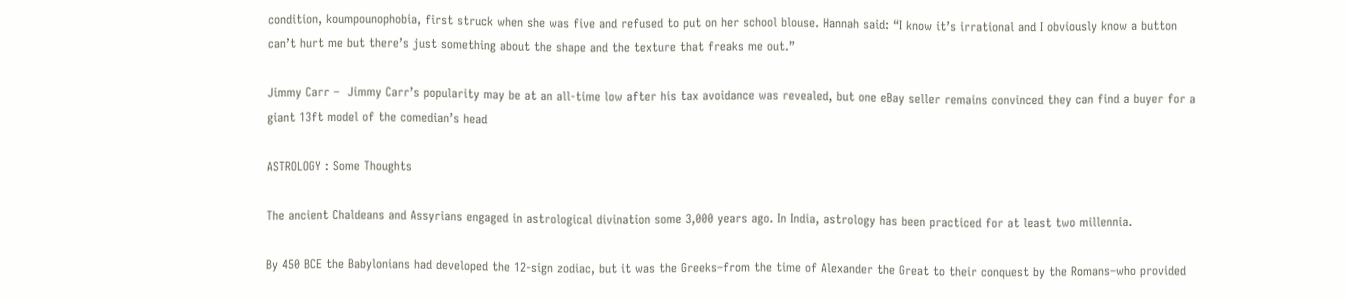condition, koumpounophobia, first struck when she was five and refused to put on her school blouse. Hannah said: “I know it’s irrational and I obviously know a button can’t hurt me but there’s just something about the shape and the texture that freaks me out.”

Jimmy Carr –  Jimmy Carr’s popularity may be at an all-time low after his tax avoidance was revealed, but one eBay seller remains convinced they can find a buyer for a giant 13ft model of the comedian’s head

ASTROLOGY : Some Thoughts

The ancient Chaldeans and Assyrians engaged in astrological divination some 3,000 years ago. In India, astrology has been practiced for at least two millennia.

By 450 BCE the Babylonians had developed the 12-sign zodiac, but it was the Greeks–from the time of Alexander the Great to their conquest by the Romans–who provided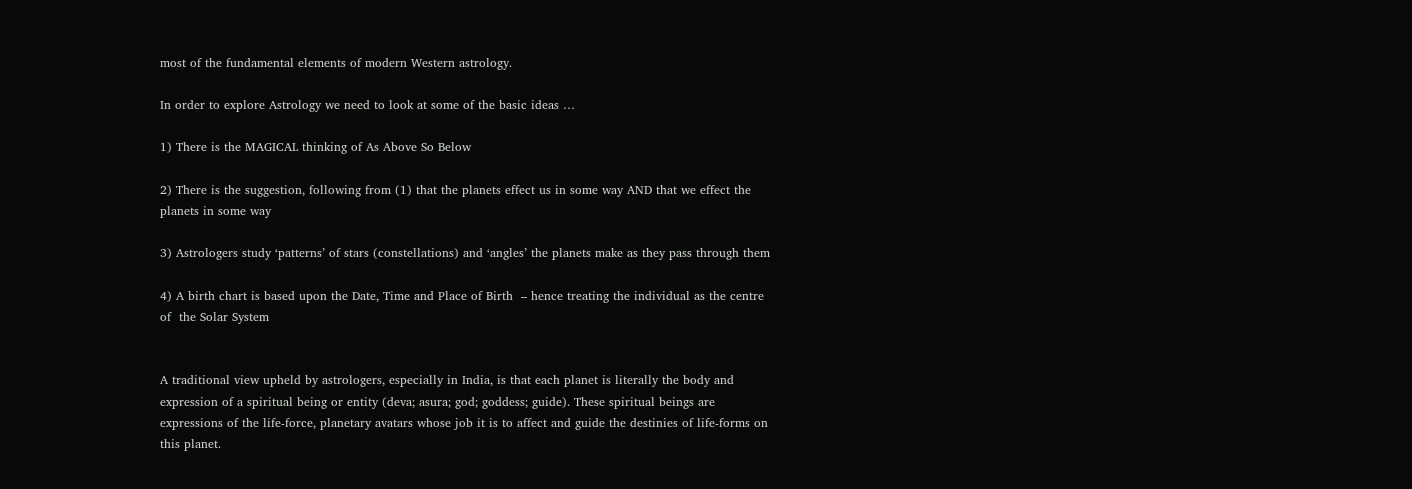most of the fundamental elements of modern Western astrology.

In order to explore Astrology we need to look at some of the basic ideas …

1) There is the MAGICAL thinking of As Above So Below

2) There is the suggestion, following from (1) that the planets effect us in some way AND that we effect the planets in some way

3) Astrologers study ‘patterns’ of stars (constellations) and ‘angles’ the planets make as they pass through them

4) A birth chart is based upon the Date, Time and Place of Birth  – hence treating the individual as the centre of  the Solar System


A traditional view upheld by astrologers, especially in India, is that each planet is literally the body and expression of a spiritual being or entity (deva; asura; god; goddess; guide). These spiritual beings are expressions of the life-force, planetary avatars whose job it is to affect and guide the destinies of life-forms on this planet.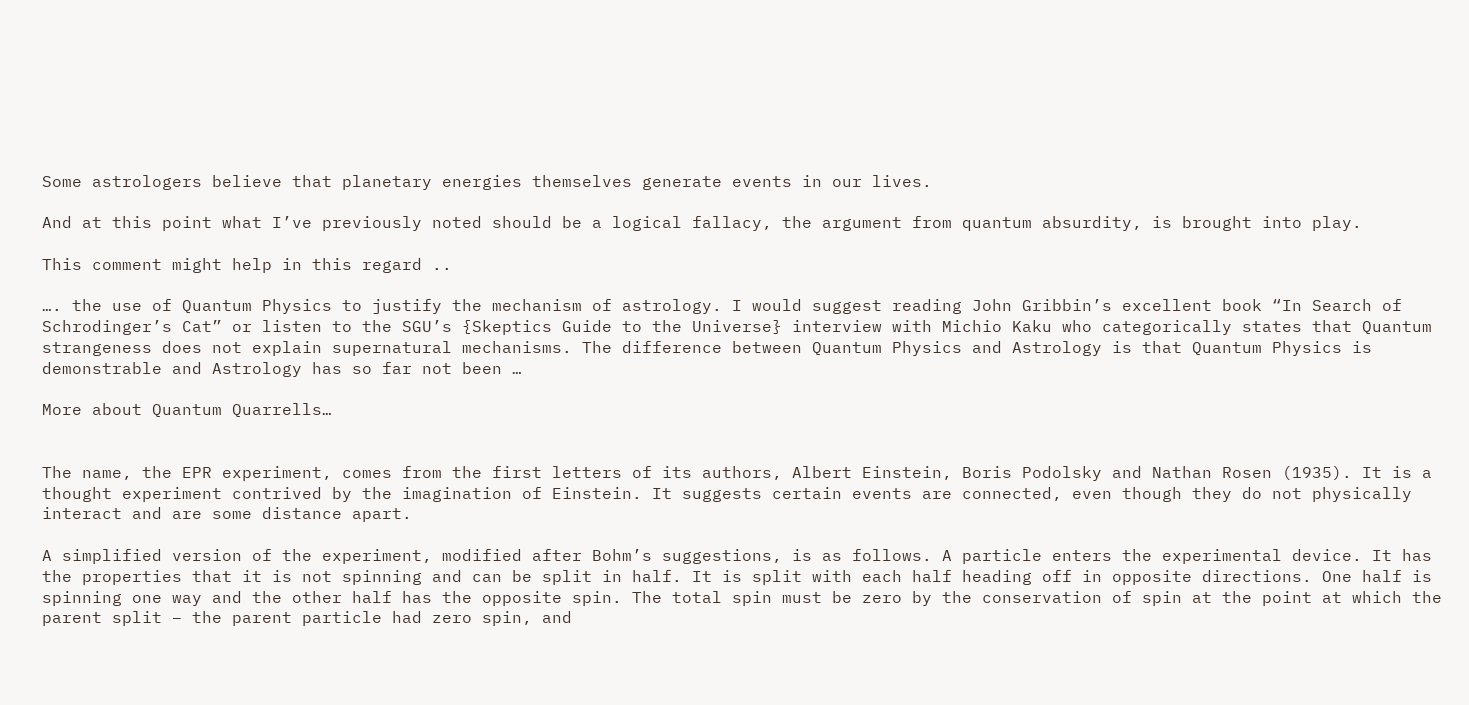Some astrologers believe that planetary energies themselves generate events in our lives.

And at this point what I’ve previously noted should be a logical fallacy, the argument from quantum absurdity, is brought into play.

This comment might help in this regard ..

…. the use of Quantum Physics to justify the mechanism of astrology. I would suggest reading John Gribbin’s excellent book “In Search of Schrodinger’s Cat” or listen to the SGU’s {Skeptics Guide to the Universe} interview with Michio Kaku who categorically states that Quantum strangeness does not explain supernatural mechanisms. The difference between Quantum Physics and Astrology is that Quantum Physics is demonstrable and Astrology has so far not been …

More about Quantum Quarrells…


The name, the EPR experiment, comes from the first letters of its authors, Albert Einstein, Boris Podolsky and Nathan Rosen (1935). It is a thought experiment contrived by the imagination of Einstein. It suggests certain events are connected, even though they do not physically interact and are some distance apart.

A simplified version of the experiment, modified after Bohm’s suggestions, is as follows. A particle enters the experimental device. It has the properties that it is not spinning and can be split in half. It is split with each half heading off in opposite directions. One half is spinning one way and the other half has the opposite spin. The total spin must be zero by the conservation of spin at the point at which the parent split – the parent particle had zero spin, and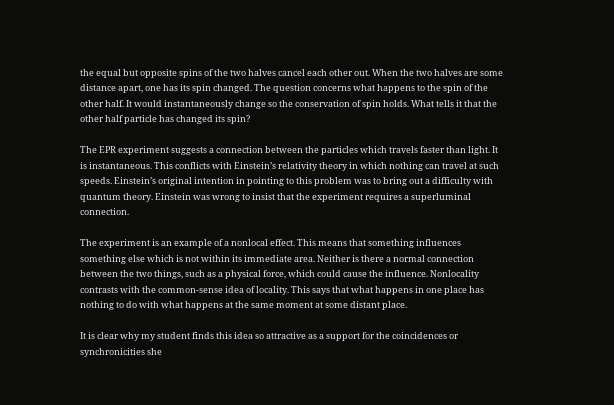the equal but opposite spins of the two halves cancel each other out. When the two halves are some distance apart, one has its spin changed. The question concerns what happens to the spin of the other half. It would instantaneously change so the conservation of spin holds. What tells it that the other half particle has changed its spin?

The EPR experiment suggests a connection between the particles which travels faster than light. It is instantaneous. This conflicts with Einstein’s relativity theory in which nothing can travel at such speeds. Einstein’s original intention in pointing to this problem was to bring out a difficulty with quantum theory. Einstein was wrong to insist that the experiment requires a superluminal connection.

The experiment is an example of a nonlocal effect. This means that something influences something else which is not within its immediate area. Neither is there a normal connection between the two things, such as a physical force, which could cause the influence. Nonlocality contrasts with the common-sense idea of locality. This says that what happens in one place has nothing to do with what happens at the same moment at some distant place.

It is clear why my student finds this idea so attractive as a support for the coincidences or synchronicities she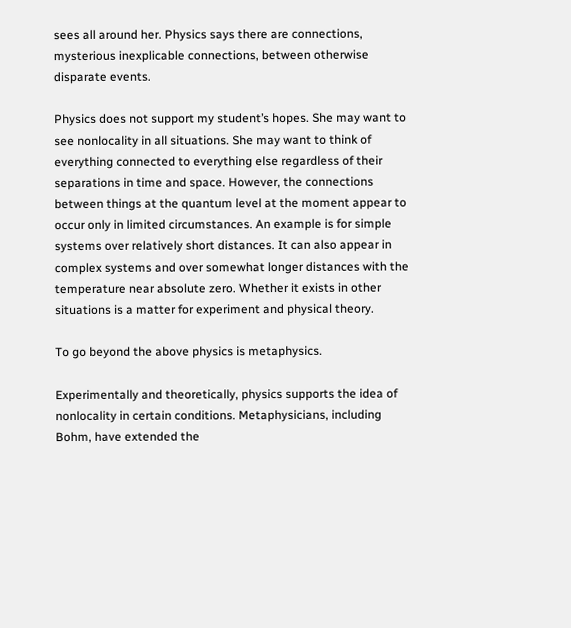sees all around her. Physics says there are connections, mysterious inexplicable connections, between otherwise disparate events.

Physics does not support my student’s hopes. She may want to see nonlocality in all situations. She may want to think of everything connected to everything else regardless of their separations in time and space. However, the connections between things at the quantum level at the moment appear to occur only in limited circumstances. An example is for simple systems over relatively short distances. It can also appear in complex systems and over somewhat longer distances with the temperature near absolute zero. Whether it exists in other situations is a matter for experiment and physical theory.

To go beyond the above physics is metaphysics.

Experimentally and theoretically, physics supports the idea of nonlocality in certain conditions. Metaphysicians, including Bohm, have extended the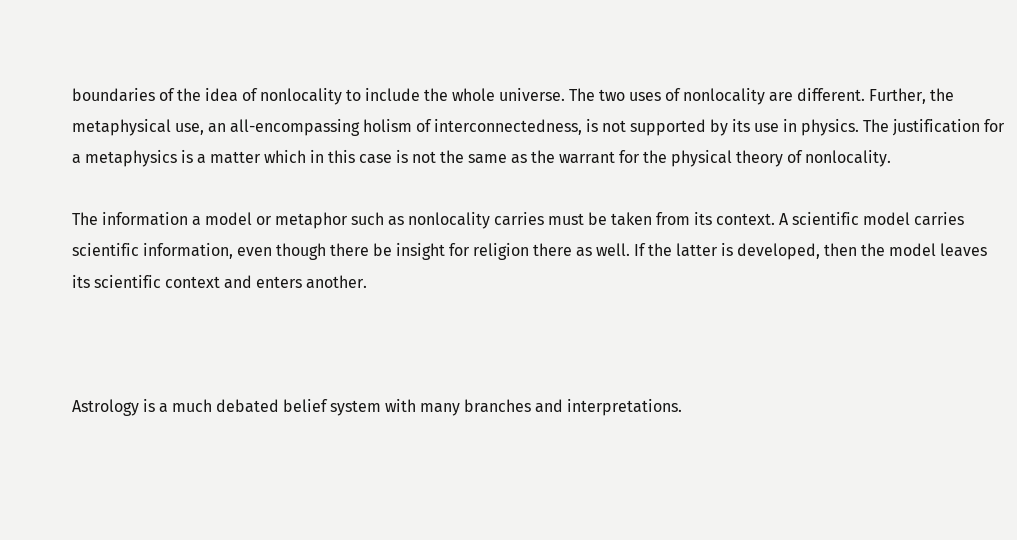boundaries of the idea of nonlocality to include the whole universe. The two uses of nonlocality are different. Further, the metaphysical use, an all-encompassing holism of interconnectedness, is not supported by its use in physics. The justification for a metaphysics is a matter which in this case is not the same as the warrant for the physical theory of nonlocality.

The information a model or metaphor such as nonlocality carries must be taken from its context. A scientific model carries scientific information, even though there be insight for religion there as well. If the latter is developed, then the model leaves its scientific context and enters another.



Astrology is a much debated belief system with many branches and interpretations.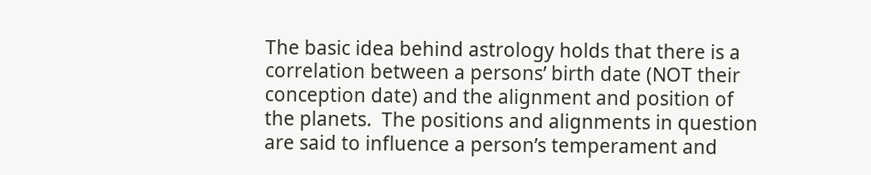The basic idea behind astrology holds that there is a correlation between a persons’ birth date (NOT their conception date) and the alignment and position of the planets.  The positions and alignments in question are said to influence a person’s temperament and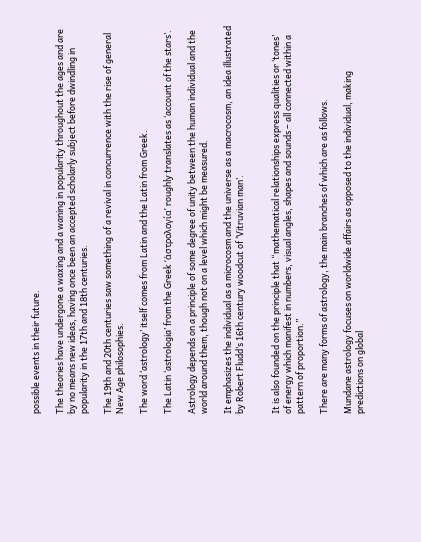possible events in their future.

The theories have undergone a waxing and a waning in popularity throughout the ages and are by no means new ideas, having once been an accepted scholarly subject before dwindling in popularity in the 17th and 18th centuries.

The 19th and 20th centuries saw something of a revival in concurrence with the rise of general New Age philosophies.

The word ‘astrology’ itself comes from Latin and the Latin from Greek.

The Latin ‘astrologia’ from the Greek ‘ἀστρολογία’ roughly translates as ‘account of the stars’.

Astrology depends on a principle of some degree of unity between the human individual and the world around them, though not on a level which might be measured.

It emphasizes the individual as a microcosm and the universe as a macrocosm, an idea illustrated by Robert Fludd’s 16th century woodcut of ‘Vitruvian man’.


It is also founded on the principle that “mathematical relationships express qualities or ‘tones’ of energy which manifest in numbers, visual angles, shapes and sounds – all connected within a pattern of proportion.”

There are many forms of astrology, the main branches of which are as follows.

Mundane astrology focuses on worldwide affairs as opposed to the individual, making predictions on global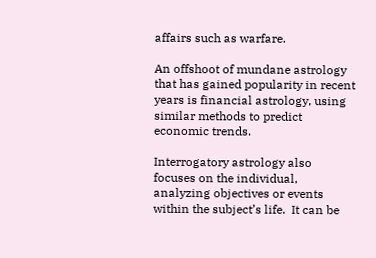affairs such as warfare.

An offshoot of mundane astrology that has gained popularity in recent years is financial astrology, using similar methods to predict economic trends.

Interrogatory astrology also focuses on the individual, analyzing objectives or events within the subject’s life.  It can be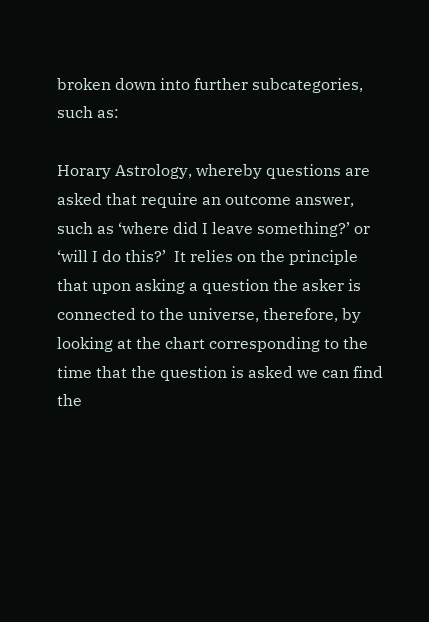broken down into further subcategories, such as:

Horary Astrology, whereby questions are asked that require an outcome answer, such as ‘where did I leave something?’ or ‘will I do this?’  It relies on the principle that upon asking a question the asker is connected to the universe, therefore, by looking at the chart corresponding to the time that the question is asked we can find the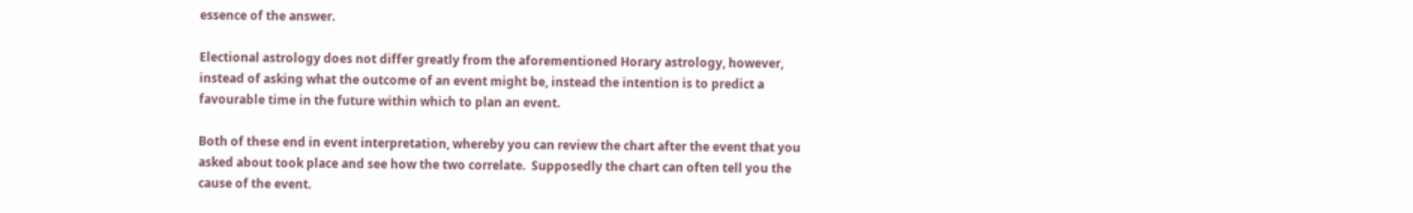essence of the answer.

Electional astrology does not differ greatly from the aforementioned Horary astrology, however, instead of asking what the outcome of an event might be, instead the intention is to predict a favourable time in the future within which to plan an event.

Both of these end in event interpretation, whereby you can review the chart after the event that you asked about took place and see how the two correlate.  Supposedly the chart can often tell you the cause of the event.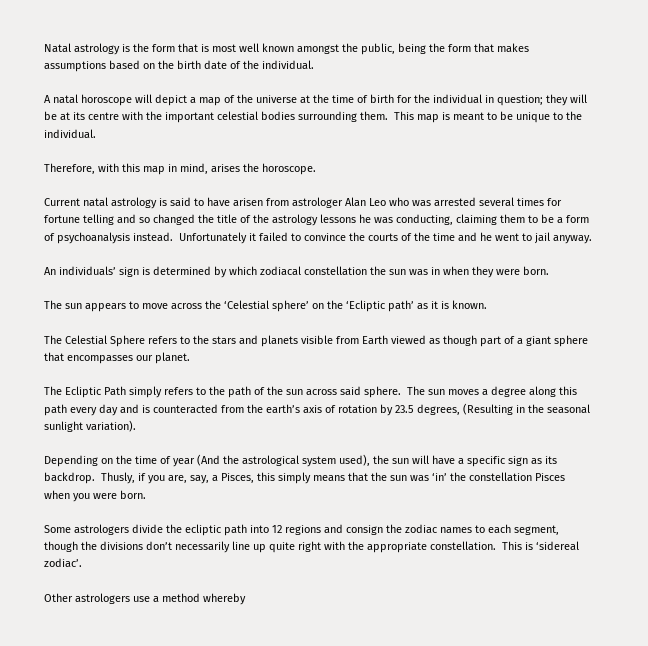Natal astrology is the form that is most well known amongst the public, being the form that makes assumptions based on the birth date of the individual.

A natal horoscope will depict a map of the universe at the time of birth for the individual in question; they will be at its centre with the important celestial bodies surrounding them.  This map is meant to be unique to the individual.

Therefore, with this map in mind, arises the horoscope.

Current natal astrology is said to have arisen from astrologer Alan Leo who was arrested several times for fortune telling and so changed the title of the astrology lessons he was conducting, claiming them to be a form of psychoanalysis instead.  Unfortunately it failed to convince the courts of the time and he went to jail anyway.

An individuals’ sign is determined by which zodiacal constellation the sun was in when they were born.

The sun appears to move across the ‘Celestial sphere’ on the ‘Ecliptic path’ as it is known.

The Celestial Sphere refers to the stars and planets visible from Earth viewed as though part of a giant sphere that encompasses our planet.

The Ecliptic Path simply refers to the path of the sun across said sphere.  The sun moves a degree along this path every day and is counteracted from the earth’s axis of rotation by 23.5 degrees, (Resulting in the seasonal sunlight variation).

Depending on the time of year (And the astrological system used), the sun will have a specific sign as its backdrop.  Thusly, if you are, say, a Pisces, this simply means that the sun was ‘in’ the constellation Pisces when you were born.

Some astrologers divide the ecliptic path into 12 regions and consign the zodiac names to each segment, though the divisions don’t necessarily line up quite right with the appropriate constellation.  This is ‘sidereal zodiac’.

Other astrologers use a method whereby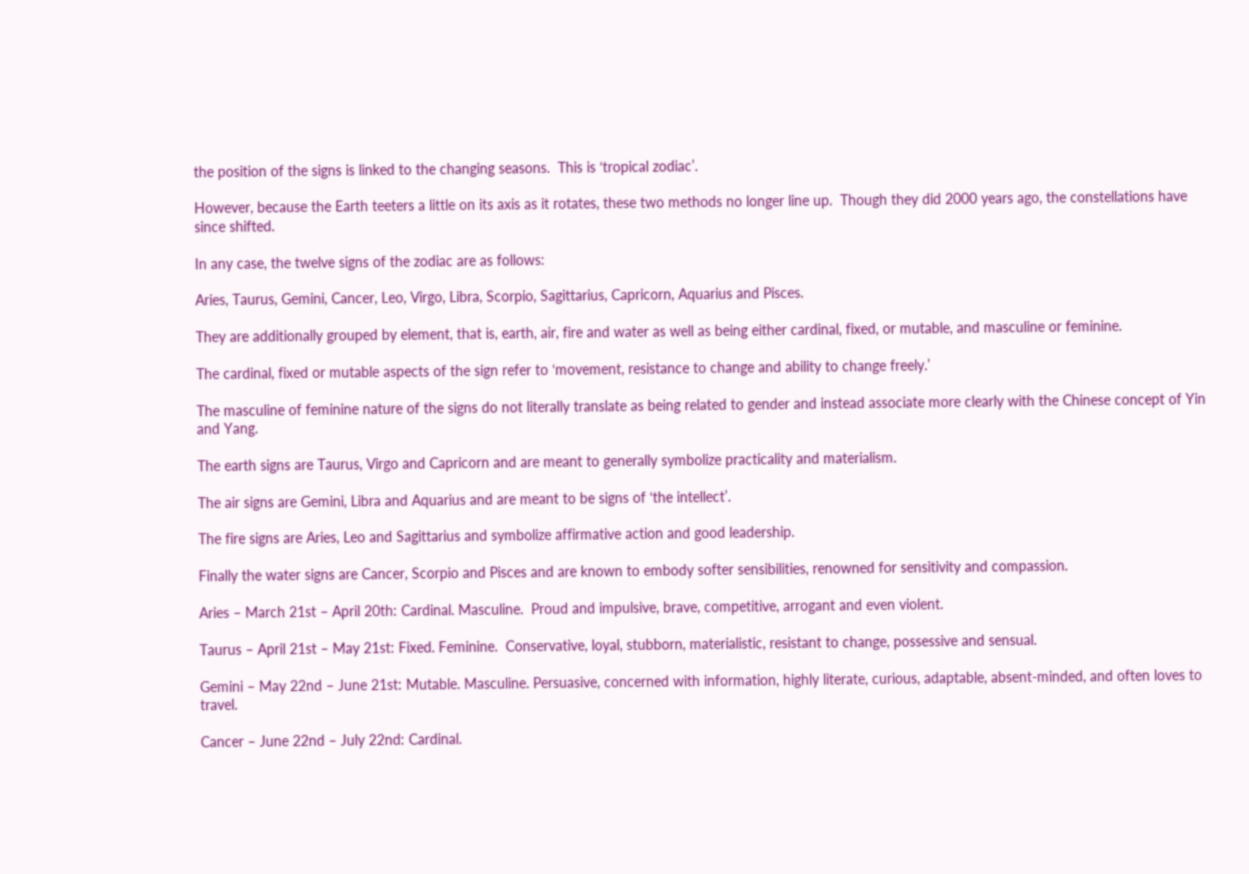the position of the signs is linked to the changing seasons.  This is ‘tropical zodiac’.

However, because the Earth teeters a little on its axis as it rotates, these two methods no longer line up.  Though they did 2000 years ago, the constellations have since shifted.

In any case, the twelve signs of the zodiac are as follows:

Aries, Taurus, Gemini, Cancer, Leo, Virgo, Libra, Scorpio, Sagittarius, Capricorn, Aquarius and Pisces.

They are additionally grouped by element, that is, earth, air, fire and water as well as being either cardinal, fixed, or mutable, and masculine or feminine.

The cardinal, fixed or mutable aspects of the sign refer to ‘movement, resistance to change and ability to change freely.’

The masculine of feminine nature of the signs do not literally translate as being related to gender and instead associate more clearly with the Chinese concept of Yin and Yang.

The earth signs are Taurus, Virgo and Capricorn and are meant to generally symbolize practicality and materialism.

The air signs are Gemini, Libra and Aquarius and are meant to be signs of ‘the intellect’.

The fire signs are Aries, Leo and Sagittarius and symbolize affirmative action and good leadership.

Finally the water signs are Cancer, Scorpio and Pisces and are known to embody softer sensibilities, renowned for sensitivity and compassion.

Aries – March 21st – April 20th: Cardinal. Masculine.  Proud and impulsive, brave, competitive, arrogant and even violent.

Taurus – April 21st – May 21st: Fixed. Feminine.  Conservative, loyal, stubborn, materialistic, resistant to change, possessive and sensual.

Gemini – May 22nd – June 21st: Mutable. Masculine. Persuasive, concerned with information, highly literate, curious, adaptable, absent-minded, and often loves to travel.

Cancer – June 22nd – July 22nd: Cardinal.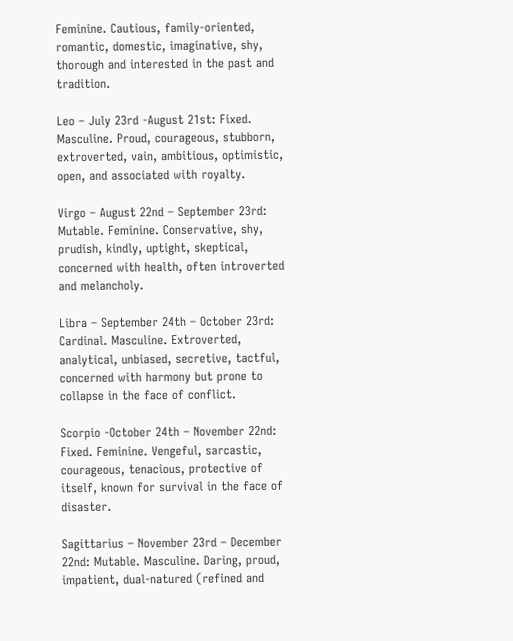Feminine. Cautious, family-oriented, romantic, domestic, imaginative, shy, thorough and interested in the past and tradition.

Leo – July 23rd -August 21st: Fixed. Masculine. Proud, courageous, stubborn, extroverted, vain, ambitious, optimistic, open, and associated with royalty.

Virgo – August 22nd – September 23rd: Mutable. Feminine. Conservative, shy, prudish, kindly, uptight, skeptical, concerned with health, often introverted and melancholy.

Libra – September 24th – October 23rd: Cardinal. Masculine. Extroverted, analytical, unbiased, secretive, tactful, concerned with harmony but prone to collapse in the face of conflict.

Scorpio -October 24th – November 22nd: Fixed. Feminine. Vengeful, sarcastic, courageous, tenacious, protective of itself, known for survival in the face of disaster.

Sagittarius – November 23rd – December 22nd: Mutable. Masculine. Daring, proud, impatient, dual-natured (refined and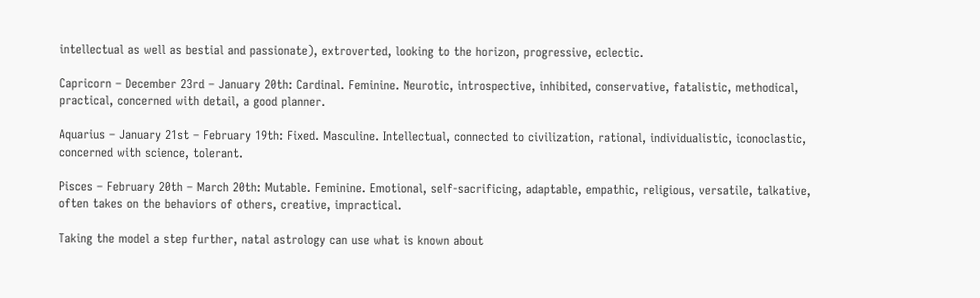intellectual as well as bestial and passionate), extroverted, looking to the horizon, progressive, eclectic.

Capricorn – December 23rd – January 20th: Cardinal. Feminine. Neurotic, introspective, inhibited, conservative, fatalistic, methodical, practical, concerned with detail, a good planner.

Aquarius – January 21st – February 19th: Fixed. Masculine. Intellectual, connected to civilization, rational, individualistic, iconoclastic, concerned with science, tolerant.

Pisces – February 20th – March 20th: Mutable. Feminine. Emotional, self-sacrificing, adaptable, empathic, religious, versatile, talkative, often takes on the behaviors of others, creative, impractical.

Taking the model a step further, natal astrology can use what is known about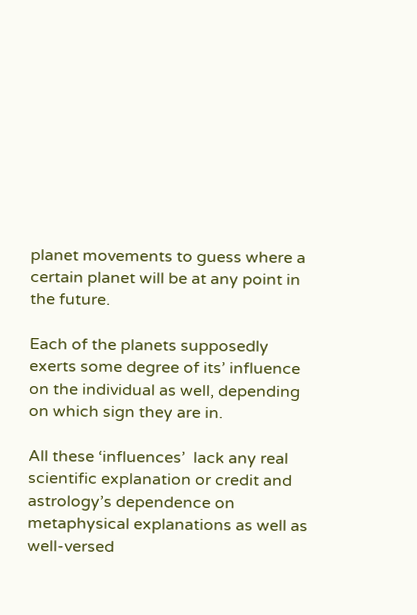planet movements to guess where a certain planet will be at any point in the future.

Each of the planets supposedly exerts some degree of its’ influence on the individual as well, depending on which sign they are in.

All these ‘influences’  lack any real scientific explanation or credit and astrology’s dependence on metaphysical explanations as well as well-versed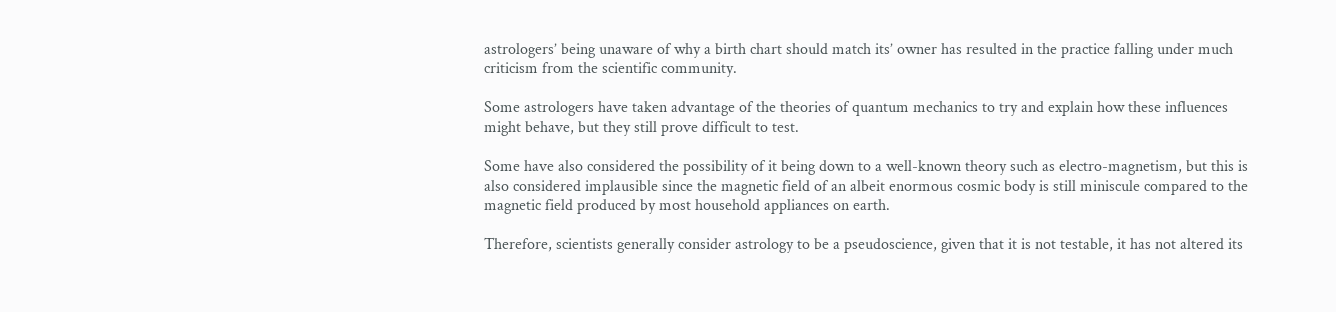astrologers’ being unaware of why a birth chart should match its’ owner has resulted in the practice falling under much criticism from the scientific community.

Some astrologers have taken advantage of the theories of quantum mechanics to try and explain how these influences might behave, but they still prove difficult to test.

Some have also considered the possibility of it being down to a well-known theory such as electro-magnetism, but this is also considered implausible since the magnetic field of an albeit enormous cosmic body is still miniscule compared to the magnetic field produced by most household appliances on earth.

Therefore, scientists generally consider astrology to be a pseudoscience, given that it is not testable, it has not altered its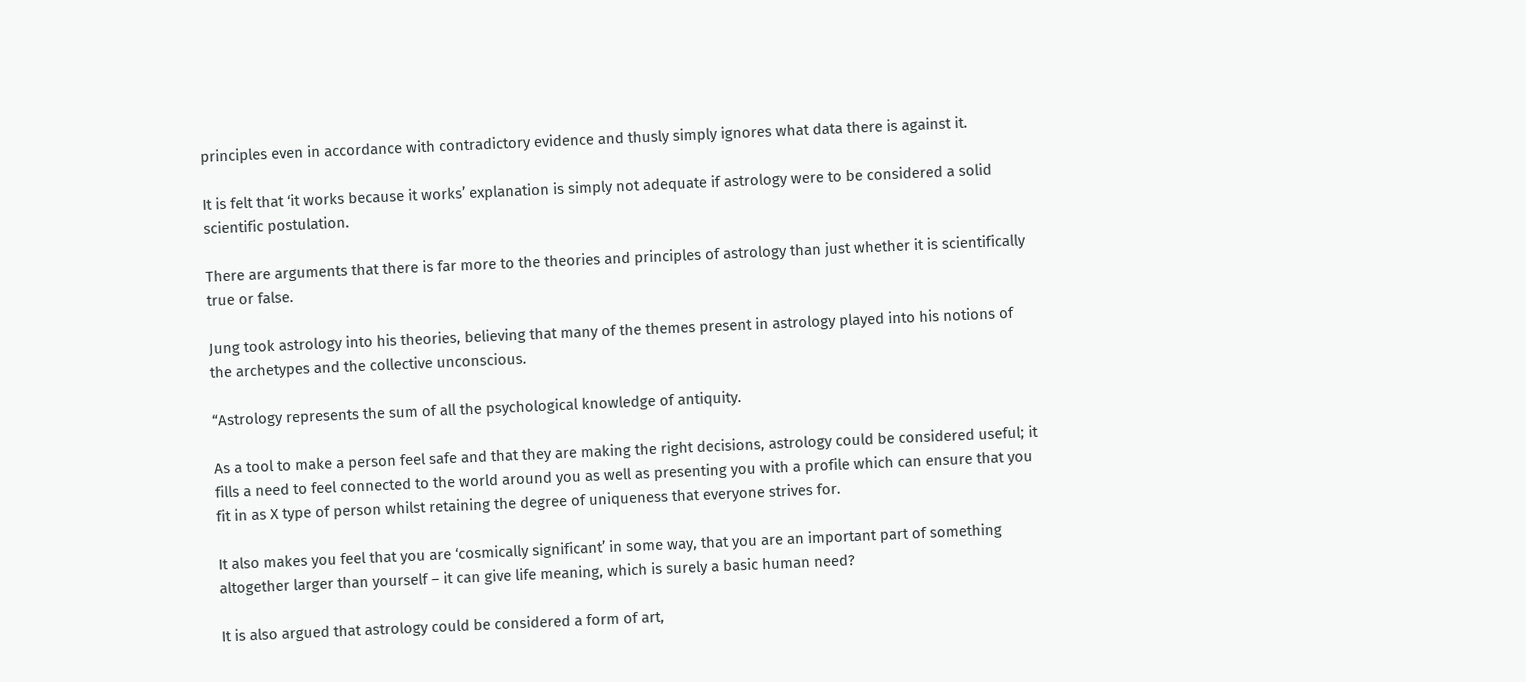principles even in accordance with contradictory evidence and thusly simply ignores what data there is against it.

It is felt that ‘it works because it works’ explanation is simply not adequate if astrology were to be considered a solid scientific postulation.

There are arguments that there is far more to the theories and principles of astrology than just whether it is scientifically true or false.

Jung took astrology into his theories, believing that many of the themes present in astrology played into his notions of the archetypes and the collective unconscious.

“Astrology represents the sum of all the psychological knowledge of antiquity.

As a tool to make a person feel safe and that they are making the right decisions, astrology could be considered useful; it fills a need to feel connected to the world around you as well as presenting you with a profile which can ensure that you fit in as X type of person whilst retaining the degree of uniqueness that everyone strives for.

It also makes you feel that you are ‘cosmically significant’ in some way, that you are an important part of something altogether larger than yourself – it can give life meaning, which is surely a basic human need?

It is also argued that astrology could be considered a form of art,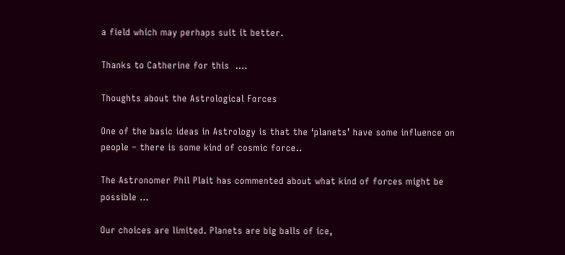a field which may perhaps suit it better.

Thanks to Catherine for this  ….

Thoughts about the Astrological Forces

One of the basic ideas in Astrology is that the ‘planets’ have some influence on people – there is some kind of cosmic force..

The Astronomer Phil Plait has commented about what kind of forces might be possible …

Our choices are limited. Planets are big balls of ice,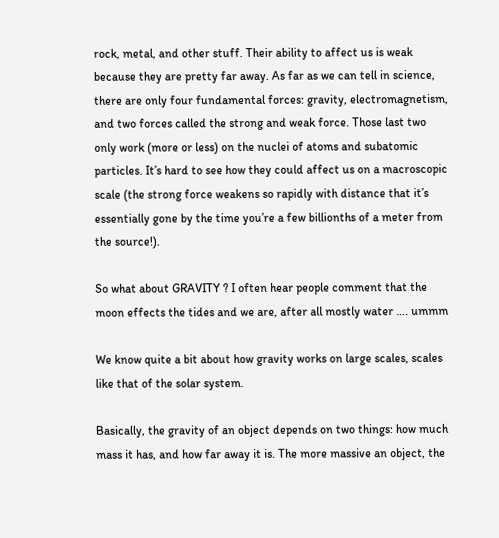rock, metal, and other stuff. Their ability to affect us is weak because they are pretty far away. As far as we can tell in science, there are only four fundamental forces: gravity, electromagnetism, and two forces called the strong and weak force. Those last two only work (more or less) on the nuclei of atoms and subatomic particles. It’s hard to see how they could affect us on a macroscopic scale (the strong force weakens so rapidly with distance that it’s essentially gone by the time you’re a few billionths of a meter from the source!).

So what about GRAVITY ? I often hear people comment that the moon effects the tides and we are, after all mostly water …. ummm

We know quite a bit about how gravity works on large scales, scales like that of the solar system.

Basically, the gravity of an object depends on two things: how much mass it has, and how far away it is. The more massive an object, the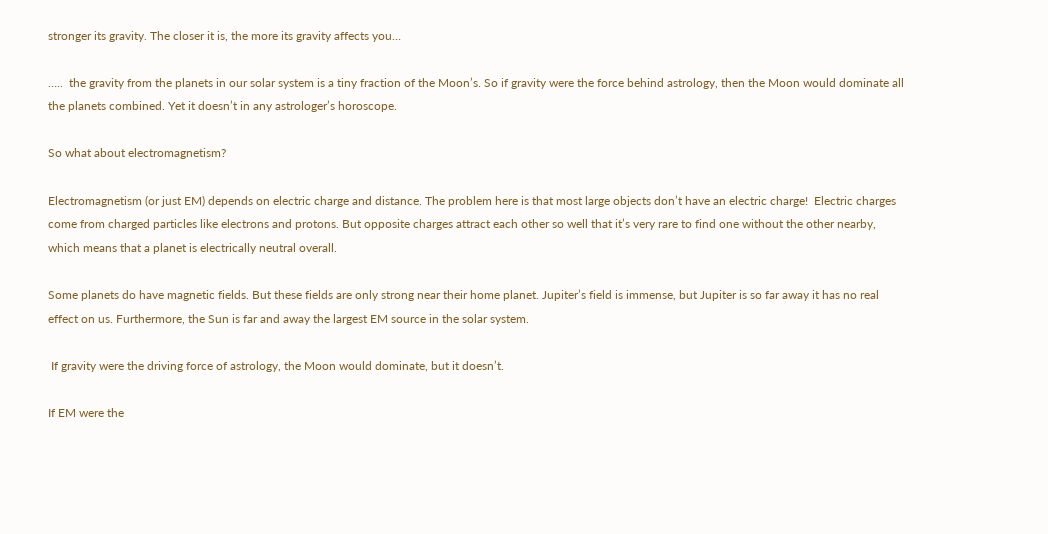stronger its gravity. The closer it is, the more its gravity affects you…

…..  the gravity from the planets in our solar system is a tiny fraction of the Moon’s. So if gravity were the force behind astrology, then the Moon would dominate all the planets combined. Yet it doesn’t in any astrologer’s horoscope.

So what about electromagnetism?

Electromagnetism (or just EM) depends on electric charge and distance. The problem here is that most large objects don’t have an electric charge!  Electric charges come from charged particles like electrons and protons. But opposite charges attract each other so well that it’s very rare to find one without the other nearby, which means that a planet is electrically neutral overall.

Some planets do have magnetic fields. But these fields are only strong near their home planet. Jupiter’s field is immense, but Jupiter is so far away it has no real effect on us. Furthermore, the Sun is far and away the largest EM source in the solar system.

 If gravity were the driving force of astrology, the Moon would dominate, but it doesn’t.

If EM were the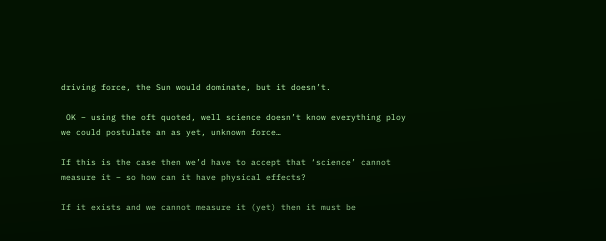driving force, the Sun would dominate, but it doesn’t.

 OK – using the oft quoted, well science doesn’t know everything ploy we could postulate an as yet, unknown force…

If this is the case then we’d have to accept that ‘science’ cannot measure it – so how can it have physical effects?

If it exists and we cannot measure it (yet) then it must be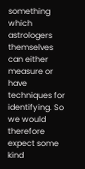something which astrologers themselves can either measure or have techniques for identifying. So we would therefore expect some kind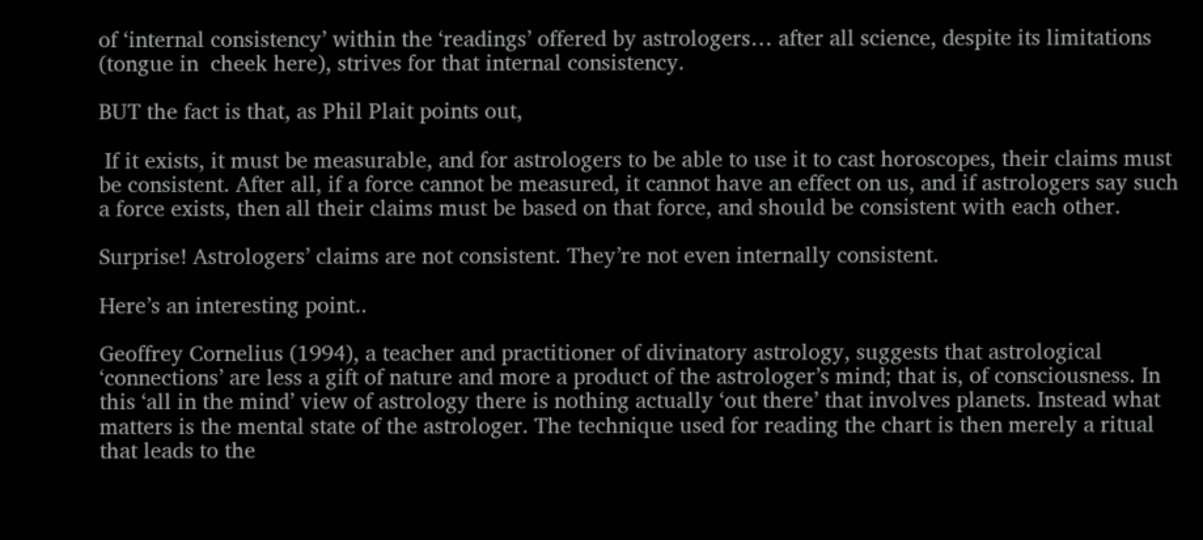of ‘internal consistency’ within the ‘readings’ offered by astrologers… after all science, despite its limitations (tongue in  cheek here), strives for that internal consistency.

BUT the fact is that, as Phil Plait points out,

 If it exists, it must be measurable, and for astrologers to be able to use it to cast horoscopes, their claims must be consistent. After all, if a force cannot be measured, it cannot have an effect on us, and if astrologers say such a force exists, then all their claims must be based on that force, and should be consistent with each other.

Surprise! Astrologers’ claims are not consistent. They’re not even internally consistent.

Here’s an interesting point..

Geoffrey Cornelius (1994), a teacher and practitioner of divinatory astrology, suggests that astrological ‘connections’ are less a gift of nature and more a product of the astrologer’s mind; that is, of consciousness. In this ‘all in the mind’ view of astrology there is nothing actually ‘out there’ that involves planets. Instead what matters is the mental state of the astrologer. The technique used for reading the chart is then merely a ritual that leads to the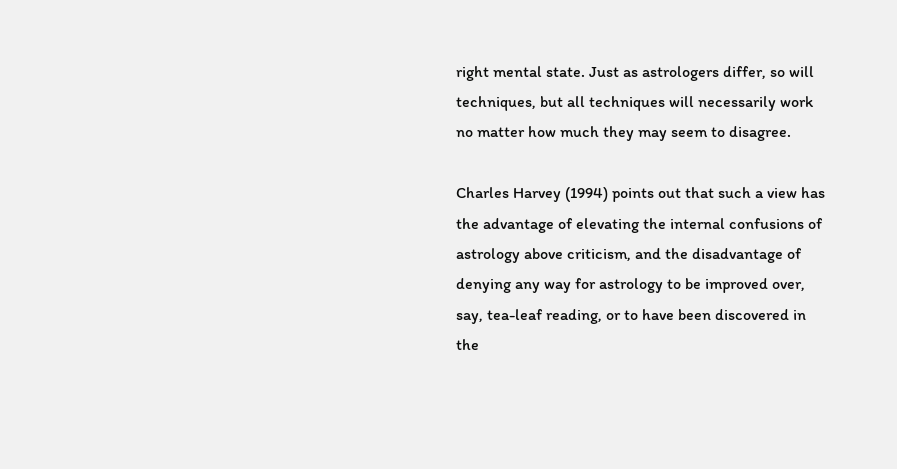right mental state. Just as astrologers differ, so will techniques, but all techniques will necessarily work no matter how much they may seem to disagree.

Charles Harvey (1994) points out that such a view has the advantage of elevating the internal confusions of astrology above criticism, and the disadvantage of denying any way for astrology to be improved over, say, tea-leaf reading, or to have been discovered in the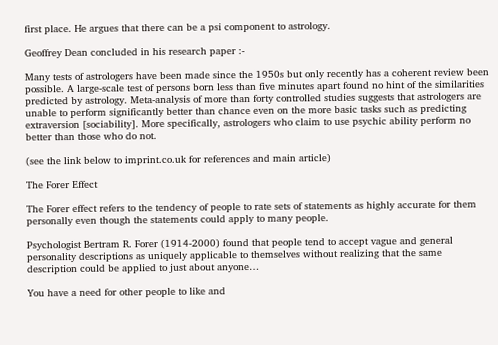first place. He argues that there can be a psi component to astrology.

Geoffrey Dean concluded in his research paper :-

Many tests of astrologers have been made since the 1950s but only recently has a coherent review been possible. A large-scale test of persons born less than five minutes apart found no hint of the similarities predicted by astrology. Meta-analysis of more than forty controlled studies suggests that astrologers are unable to perform significantly better than chance even on the more basic tasks such as predicting extraversion [sociability]. More specifically, astrologers who claim to use psychic ability perform no better than those who do not.

(see the link below to imprint.co.uk for references and main article)

The Forer Effect

The Forer effect refers to the tendency of people to rate sets of statements as highly accurate for them personally even though the statements could apply to many people.

Psychologist Bertram R. Forer (1914-2000) found that people tend to accept vague and general personality descriptions as uniquely applicable to themselves without realizing that the same description could be applied to just about anyone…

You have a need for other people to like and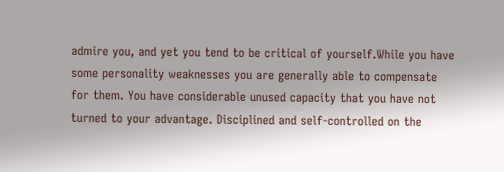admire you, and yet you tend to be critical of yourself.While you have some personality weaknesses you are generally able to compensate for them. You have considerable unused capacity that you have not turned to your advantage. Disciplined and self-controlled on the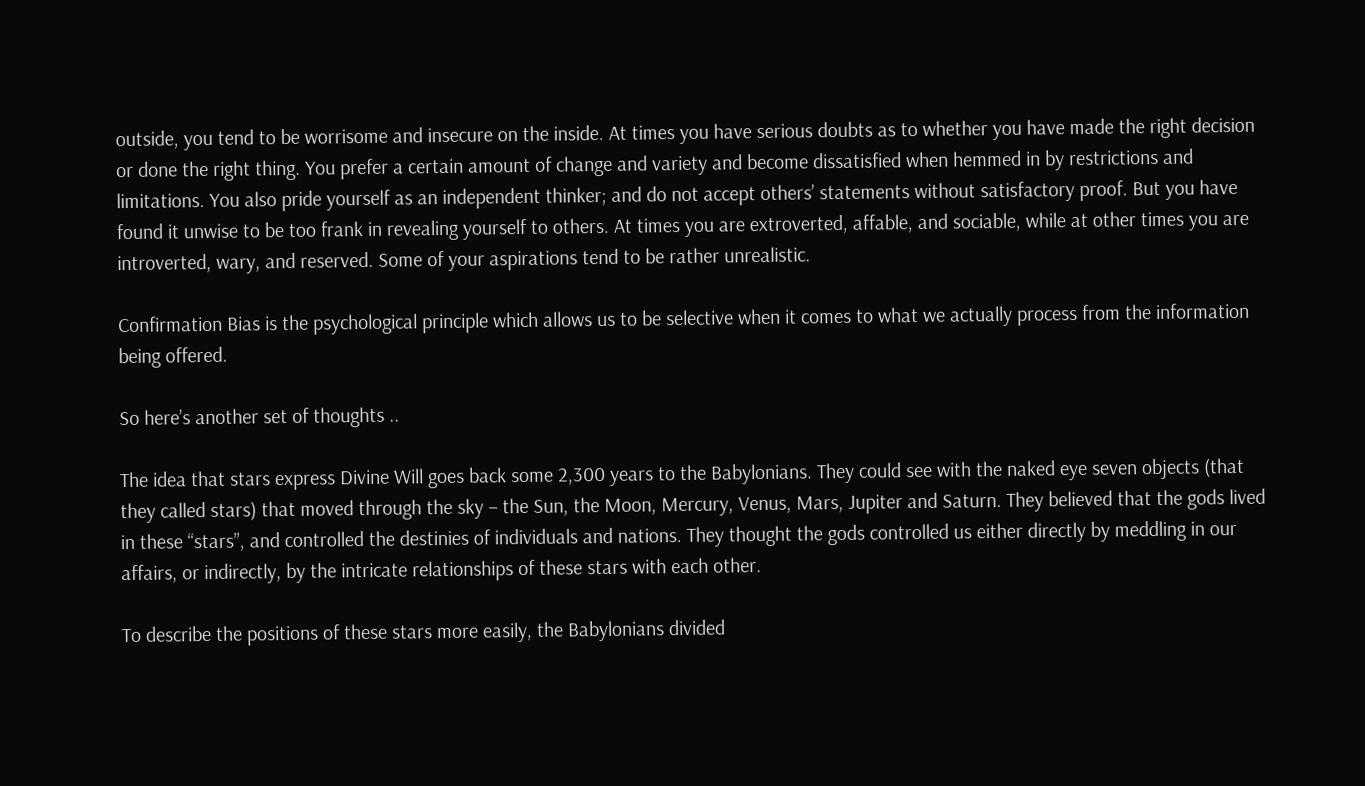outside, you tend to be worrisome and insecure on the inside. At times you have serious doubts as to whether you have made the right decision or done the right thing. You prefer a certain amount of change and variety and become dissatisfied when hemmed in by restrictions and limitations. You also pride yourself as an independent thinker; and do not accept others’ statements without satisfactory proof. But you have found it unwise to be too frank in revealing yourself to others. At times you are extroverted, affable, and sociable, while at other times you are introverted, wary, and reserved. Some of your aspirations tend to be rather unrealistic.

Confirmation Bias is the psychological principle which allows us to be selective when it comes to what we actually process from the information being offered.

So here’s another set of thoughts ..

The idea that stars express Divine Will goes back some 2,300 years to the Babylonians. They could see with the naked eye seven objects (that they called stars) that moved through the sky – the Sun, the Moon, Mercury, Venus, Mars, Jupiter and Saturn. They believed that the gods lived in these “stars”, and controlled the destinies of individuals and nations. They thought the gods controlled us either directly by meddling in our affairs, or indirectly, by the intricate relationships of these stars with each other.

To describe the positions of these stars more easily, the Babylonians divided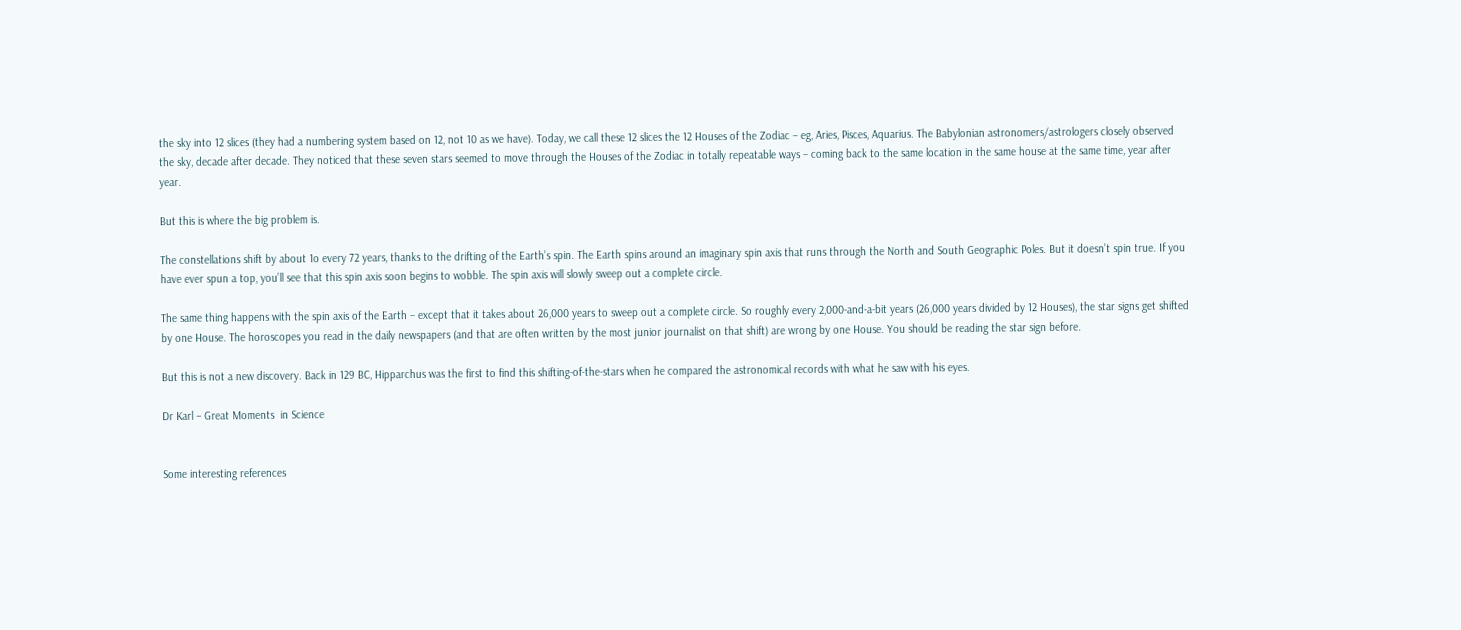the sky into 12 slices (they had a numbering system based on 12, not 10 as we have). Today, we call these 12 slices the 12 Houses of the Zodiac – eg, Aries, Pisces, Aquarius. The Babylonian astronomers/astrologers closely observed the sky, decade after decade. They noticed that these seven stars seemed to move through the Houses of the Zodiac in totally repeatable ways – coming back to the same location in the same house at the same time, year after year.

But this is where the big problem is.

The constellations shift by about 1o every 72 years, thanks to the drifting of the Earth’s spin. The Earth spins around an imaginary spin axis that runs through the North and South Geographic Poles. But it doesn’t spin true. If you have ever spun a top, you’ll see that this spin axis soon begins to wobble. The spin axis will slowly sweep out a complete circle.

The same thing happens with the spin axis of the Earth – except that it takes about 26,000 years to sweep out a complete circle. So roughly every 2,000-and-a-bit years (26,000 years divided by 12 Houses), the star signs get shifted by one House. The horoscopes you read in the daily newspapers (and that are often written by the most junior journalist on that shift) are wrong by one House. You should be reading the star sign before.

But this is not a new discovery. Back in 129 BC, Hipparchus was the first to find this shifting-of-the-stars when he compared the astronomical records with what he saw with his eyes.

Dr Karl – Great Moments  in Science


Some interesting references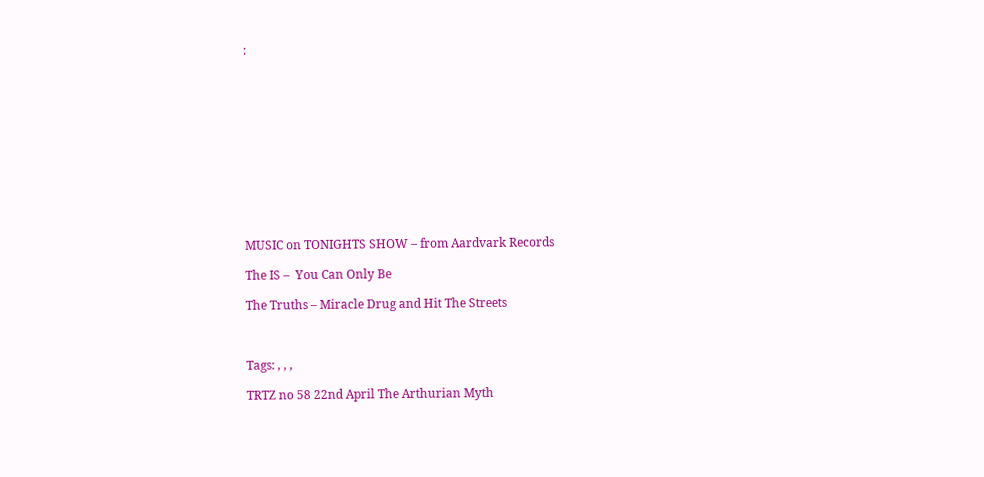:












MUSIC on TONIGHTS SHOW – from Aardvark Records

The IS –  You Can Only Be

The Truths – Miracle Drug and Hit The Streets



Tags: , , ,

TRTZ no 58 22nd April The Arthurian Myth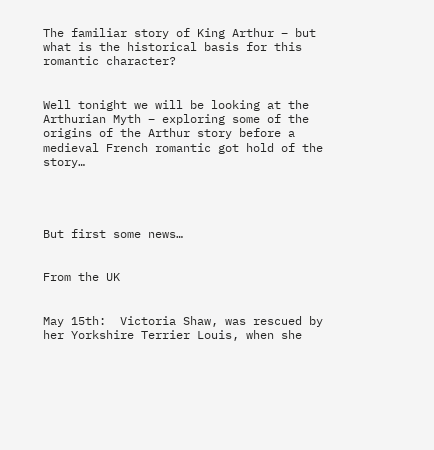The familiar story of King Arthur – but what is the historical basis for this romantic character?


Well tonight we will be looking at the Arthurian Myth – exploring some of the origins of the Arthur story before a medieval French romantic got hold of the story…




But first some news…


From the UK


May 15th:  Victoria Shaw, was rescued by her Yorkshire Terrier Louis, when she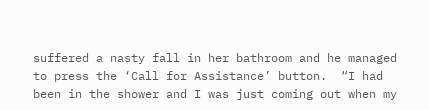suffered a nasty fall in her bathroom and he managed to press the ‘Call for Assistance’ button.  “I had been in the shower and I was just coming out when my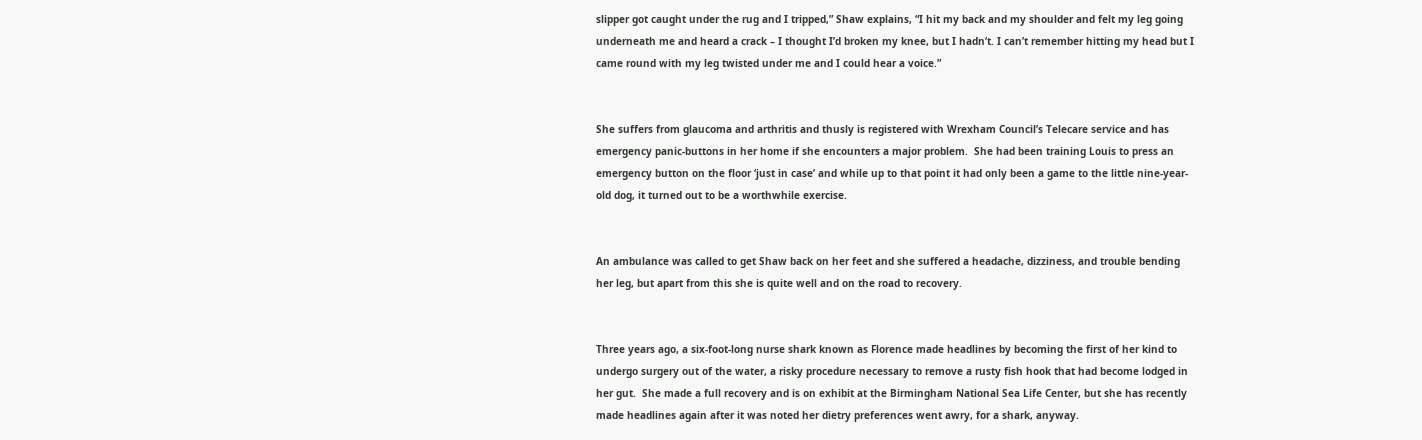slipper got caught under the rug and I tripped,” Shaw explains, “I hit my back and my shoulder and felt my leg going underneath me and heard a crack – I thought I’d broken my knee, but I hadn’t. I can’t remember hitting my head but I came round with my leg twisted under me and I could hear a voice.”


She suffers from glaucoma and arthritis and thusly is registered with Wrexham Council’s Telecare service and has emergency panic-buttons in her home if she encounters a major problem.  She had been training Louis to press an emergency button on the floor ‘just in case’ and while up to that point it had only been a game to the little nine-year-old dog, it turned out to be a worthwhile exercise.


An ambulance was called to get Shaw back on her feet and she suffered a headache, dizziness, and trouble bending her leg, but apart from this she is quite well and on the road to recovery.


Three years ago, a six-foot-long nurse shark known as Florence made headlines by becoming the first of her kind to undergo surgery out of the water, a risky procedure necessary to remove a rusty fish hook that had become lodged in her gut.  She made a full recovery and is on exhibit at the Birmingham National Sea Life Center, but she has recently made headlines again after it was noted her dietry preferences went awry, for a shark, anyway.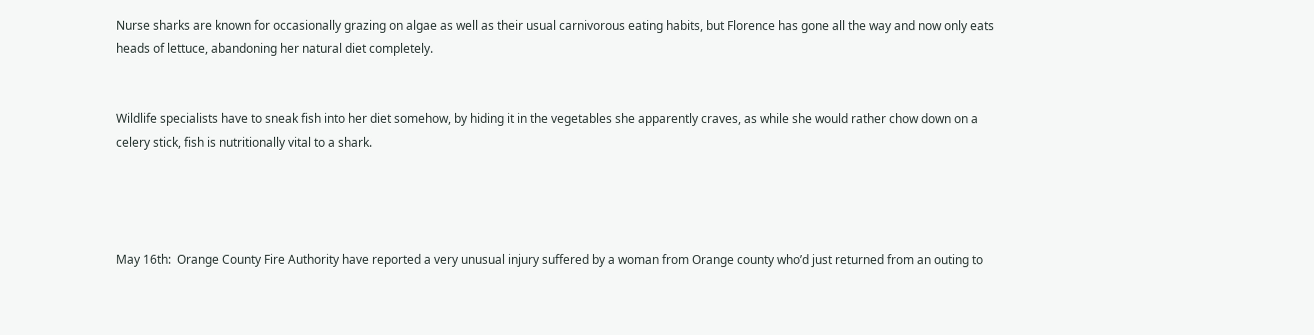Nurse sharks are known for occasionally grazing on algae as well as their usual carnivorous eating habits, but Florence has gone all the way and now only eats heads of lettuce, abandoning her natural diet completely.


Wildlife specialists have to sneak fish into her diet somehow, by hiding it in the vegetables she apparently craves, as while she would rather chow down on a celery stick, fish is nutritionally vital to a shark.




May 16th:  Orange County Fire Authority have reported a very unusual injury suffered by a woman from Orange county who’d just returned from an outing to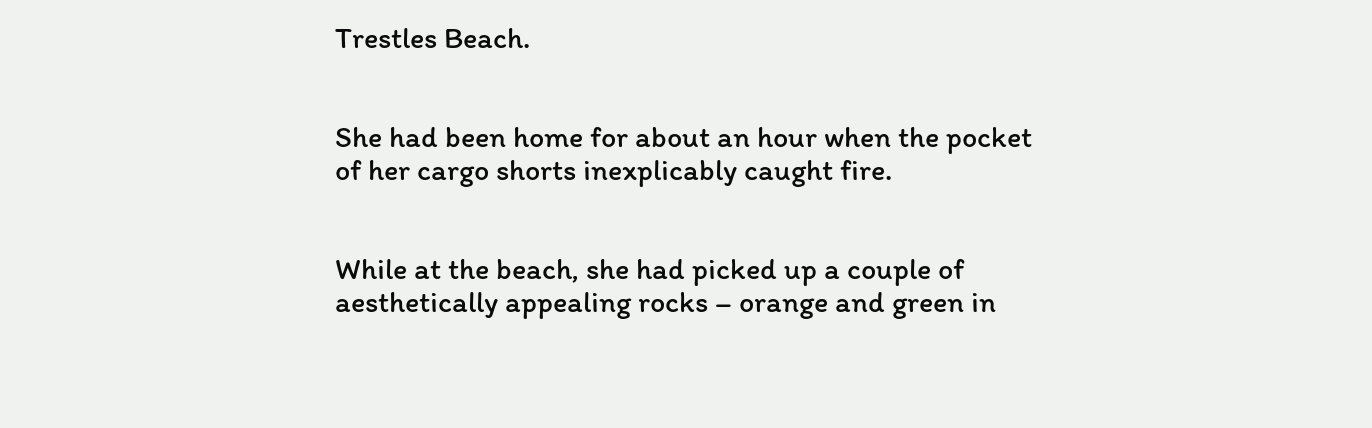Trestles Beach.


She had been home for about an hour when the pocket of her cargo shorts inexplicably caught fire.


While at the beach, she had picked up a couple of aesthetically appealing rocks – orange and green in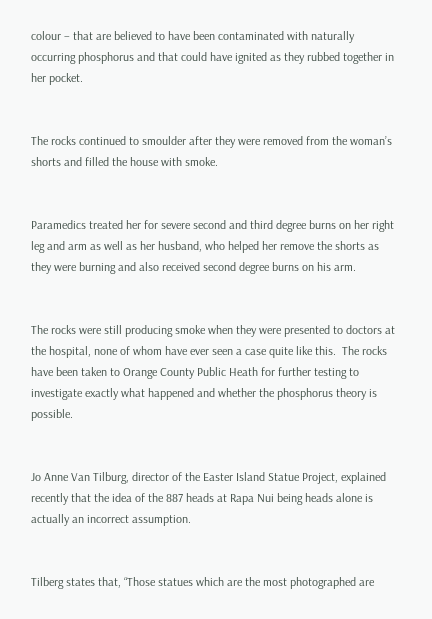colour – that are believed to have been contaminated with naturally occurring phosphorus and that could have ignited as they rubbed together in her pocket.


The rocks continued to smoulder after they were removed from the woman’s shorts and filled the house with smoke.


Paramedics treated her for severe second and third degree burns on her right leg and arm as well as her husband, who helped her remove the shorts as they were burning and also received second degree burns on his arm.


The rocks were still producing smoke when they were presented to doctors at the hospital, none of whom have ever seen a case quite like this.  The rocks have been taken to Orange County Public Heath for further testing to investigate exactly what happened and whether the phosphorus theory is possible.


Jo Anne Van Tilburg, director of the Easter Island Statue Project, explained recently that the idea of the 887 heads at Rapa Nui being heads alone is actually an incorrect assumption.


Tilberg states that, “Those statues which are the most photographed are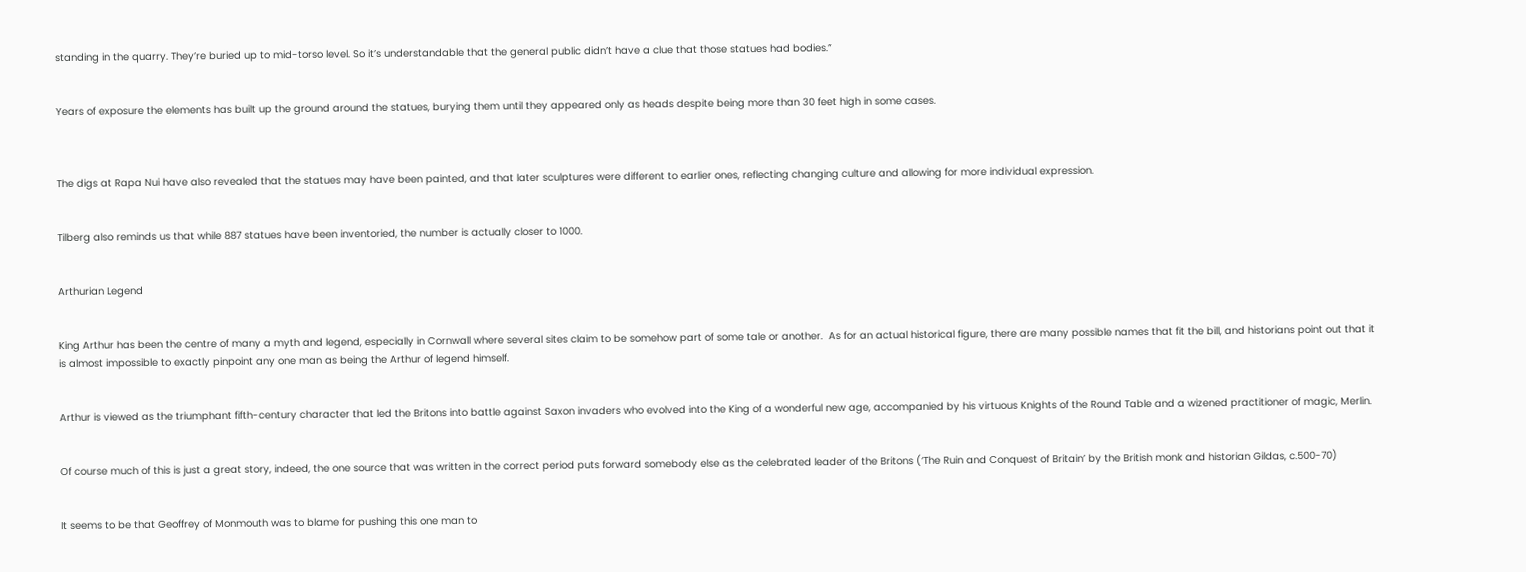standing in the quarry. They’re buried up to mid-torso level. So it’s understandable that the general public didn’t have a clue that those statues had bodies.”


Years of exposure the elements has built up the ground around the statues, burying them until they appeared only as heads despite being more than 30 feet high in some cases.



The digs at Rapa Nui have also revealed that the statues may have been painted, and that later sculptures were different to earlier ones, reflecting changing culture and allowing for more individual expression.


Tilberg also reminds us that while 887 statues have been inventoried, the number is actually closer to 1000.


Arthurian Legend


King Arthur has been the centre of many a myth and legend, especially in Cornwall where several sites claim to be somehow part of some tale or another.  As for an actual historical figure, there are many possible names that fit the bill, and historians point out that it is almost impossible to exactly pinpoint any one man as being the Arthur of legend himself.


Arthur is viewed as the triumphant fifth-century character that led the Britons into battle against Saxon invaders who evolved into the King of a wonderful new age, accompanied by his virtuous Knights of the Round Table and a wizened practitioner of magic, Merlin.


Of course much of this is just a great story, indeed, the one source that was written in the correct period puts forward somebody else as the celebrated leader of the Britons (‘The Ruin and Conquest of Britain’ by the British monk and historian Gildas, c.500-70)


It seems to be that Geoffrey of Monmouth was to blame for pushing this one man to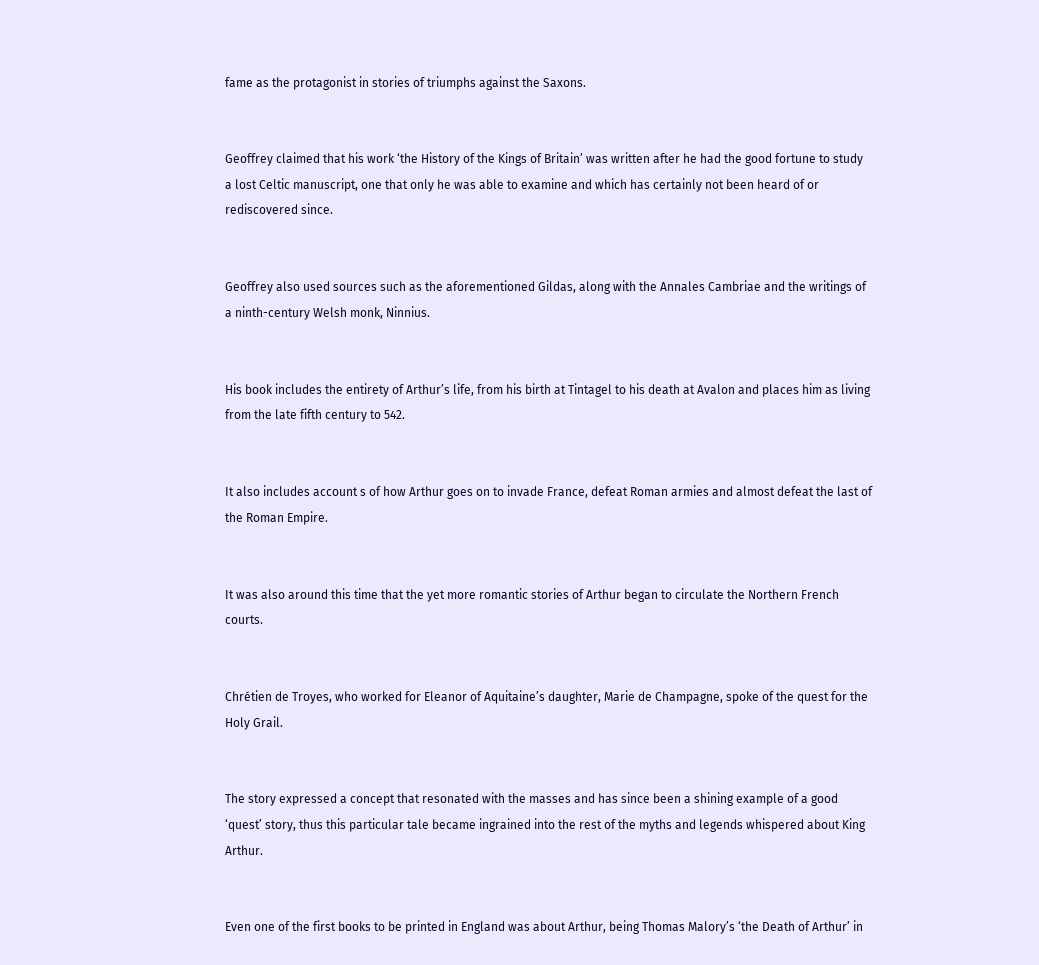fame as the protagonist in stories of triumphs against the Saxons.


Geoffrey claimed that his work ‘the History of the Kings of Britain’ was written after he had the good fortune to study a lost Celtic manuscript, one that only he was able to examine and which has certainly not been heard of or rediscovered since.


Geoffrey also used sources such as the aforementioned Gildas, along with the Annales Cambriae and the writings of a ninth-century Welsh monk, Ninnius.


His book includes the entirety of Arthur’s life, from his birth at Tintagel to his death at Avalon and places him as living from the late fifth century to 542.


It also includes account s of how Arthur goes on to invade France, defeat Roman armies and almost defeat the last of the Roman Empire.


It was also around this time that the yet more romantic stories of Arthur began to circulate the Northern French courts.


Chrétien de Troyes, who worked for Eleanor of Aquitaine’s daughter, Marie de Champagne, spoke of the quest for the Holy Grail.


The story expressed a concept that resonated with the masses and has since been a shining example of a good ‘quest’ story, thus this particular tale became ingrained into the rest of the myths and legends whispered about King Arthur.


Even one of the first books to be printed in England was about Arthur, being Thomas Malory’s ‘the Death of Arthur’ in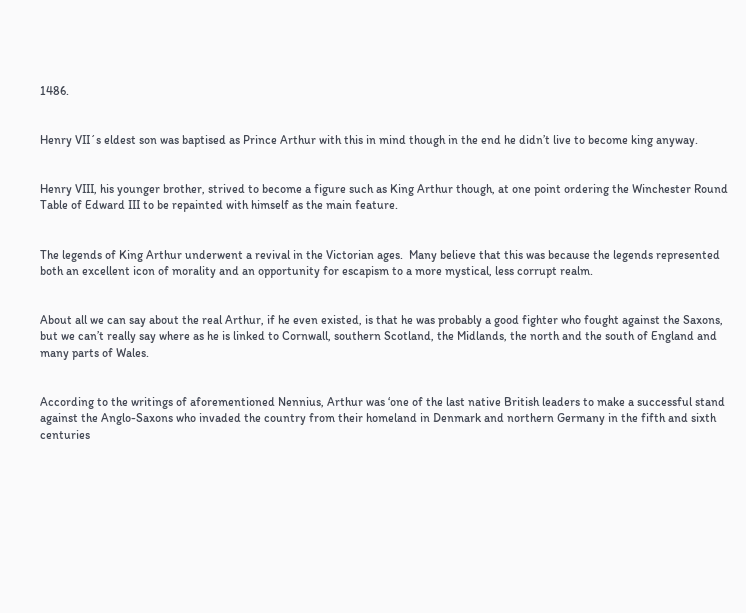1486.


Henry VII´s eldest son was baptised as Prince Arthur with this in mind though in the end he didn’t live to become king anyway.


Henry VIII, his younger brother, strived to become a figure such as King Arthur though, at one point ordering the Winchester Round Table of Edward III to be repainted with himself as the main feature.


The legends of King Arthur underwent a revival in the Victorian ages.  Many believe that this was because the legends represented both an excellent icon of morality and an opportunity for escapism to a more mystical, less corrupt realm.


About all we can say about the real Arthur, if he even existed, is that he was probably a good fighter who fought against the Saxons, but we can’t really say where as he is linked to Cornwall, southern Scotland, the Midlands, the north and the south of England and many parts of Wales.


According to the writings of aforementioned Nennius, Arthur was ‘one of the last native British leaders to make a successful stand against the Anglo-Saxons who invaded the country from their homeland in Denmark and northern Germany in the fifth and sixth centuries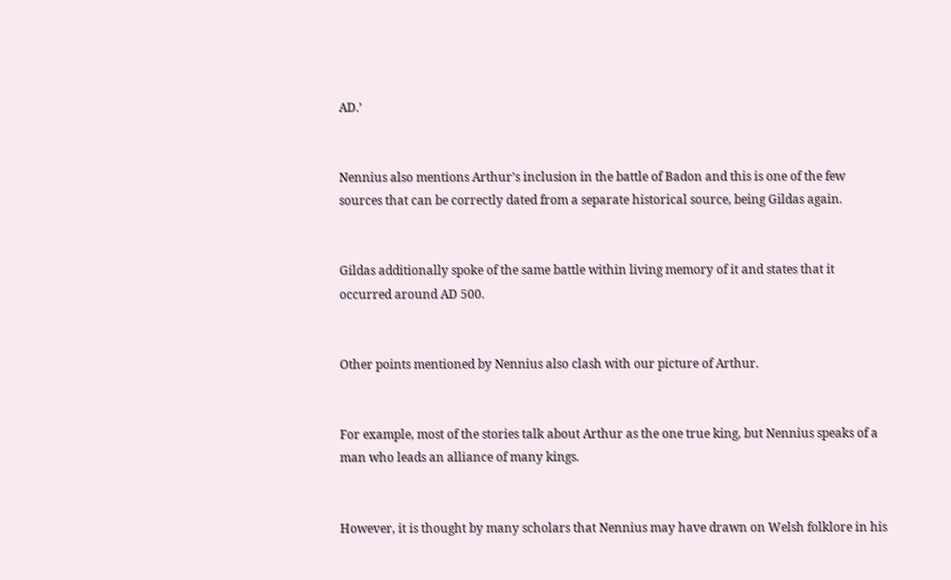AD.’


Nennius also mentions Arthur’s inclusion in the battle of Badon and this is one of the few sources that can be correctly dated from a separate historical source, being Gildas again.


Gildas additionally spoke of the same battle within living memory of it and states that it occurred around AD 500.


Other points mentioned by Nennius also clash with our picture of Arthur.


For example, most of the stories talk about Arthur as the one true king, but Nennius speaks of a man who leads an alliance of many kings.


However, it is thought by many scholars that Nennius may have drawn on Welsh folklore in his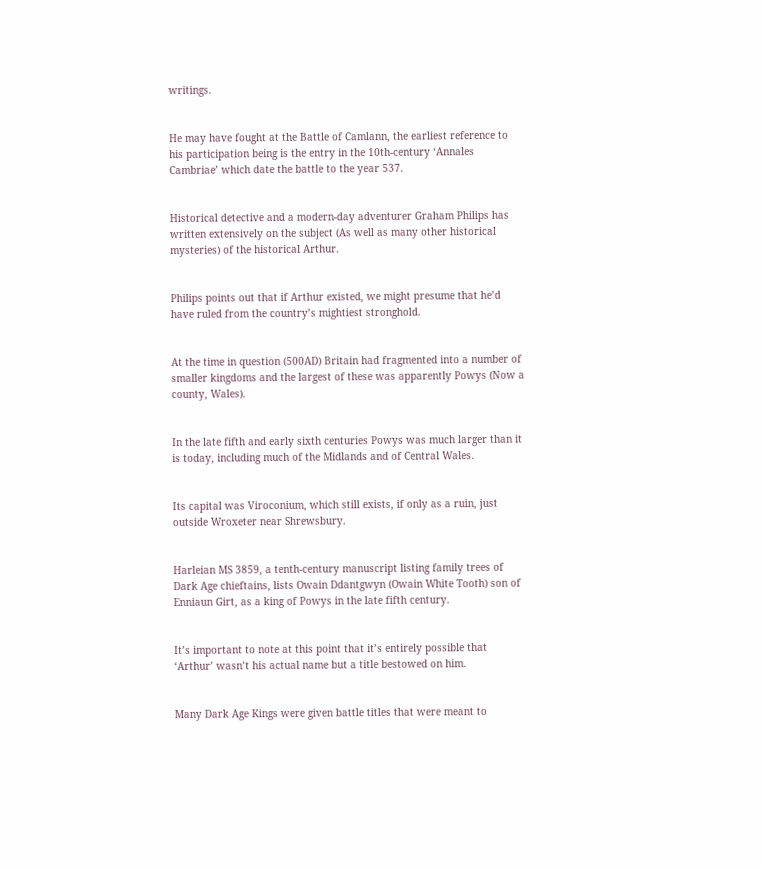writings.


He may have fought at the Battle of Camlann, the earliest reference to his participation being is the entry in the 10th-century ‘Annales Cambriae’ which date the battle to the year 537.


Historical detective and a modern-day adventurer Graham Philips has written extensively on the subject (As well as many other historical mysteries) of the historical Arthur.


Philips points out that if Arthur existed, we might presume that he’d have ruled from the country’s mightiest stronghold.


At the time in question (500AD) Britain had fragmented into a number of smaller kingdoms and the largest of these was apparently Powys (Now a county, Wales).


In the late fifth and early sixth centuries Powys was much larger than it is today, including much of the Midlands and of Central Wales.


Its capital was Viroconium, which still exists, if only as a ruin, just outside Wroxeter near Shrewsbury.


Harleian MS 3859, a tenth-century manuscript listing family trees of Dark Age chieftains, lists Owain Ddantgwyn (Owain White Tooth) son of Enniaun Girt, as a king of Powys in the late fifth century.


It’s important to note at this point that it’s entirely possible that ‘Arthur’ wasn’t his actual name but a title bestowed on him.


Many Dark Age Kings were given battle titles that were meant to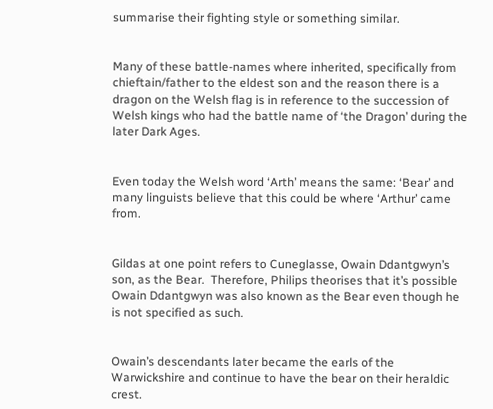summarise their fighting style or something similar.


Many of these battle-names where inherited, specifically from chieftain/father to the eldest son and the reason there is a dragon on the Welsh flag is in reference to the succession of Welsh kings who had the battle name of ‘the Dragon’ during the later Dark Ages.


Even today the Welsh word ‘Arth’ means the same: ‘Bear’ and many linguists believe that this could be where ‘Arthur’ came from.


Gildas at one point refers to Cuneglasse, Owain Ddantgwyn’s son, as the Bear.  Therefore, Philips theorises that it’s possible Owain Ddantgwyn was also known as the Bear even though he is not specified as such.


Owain’s descendants later became the earls of the Warwickshire and continue to have the bear on their heraldic crest.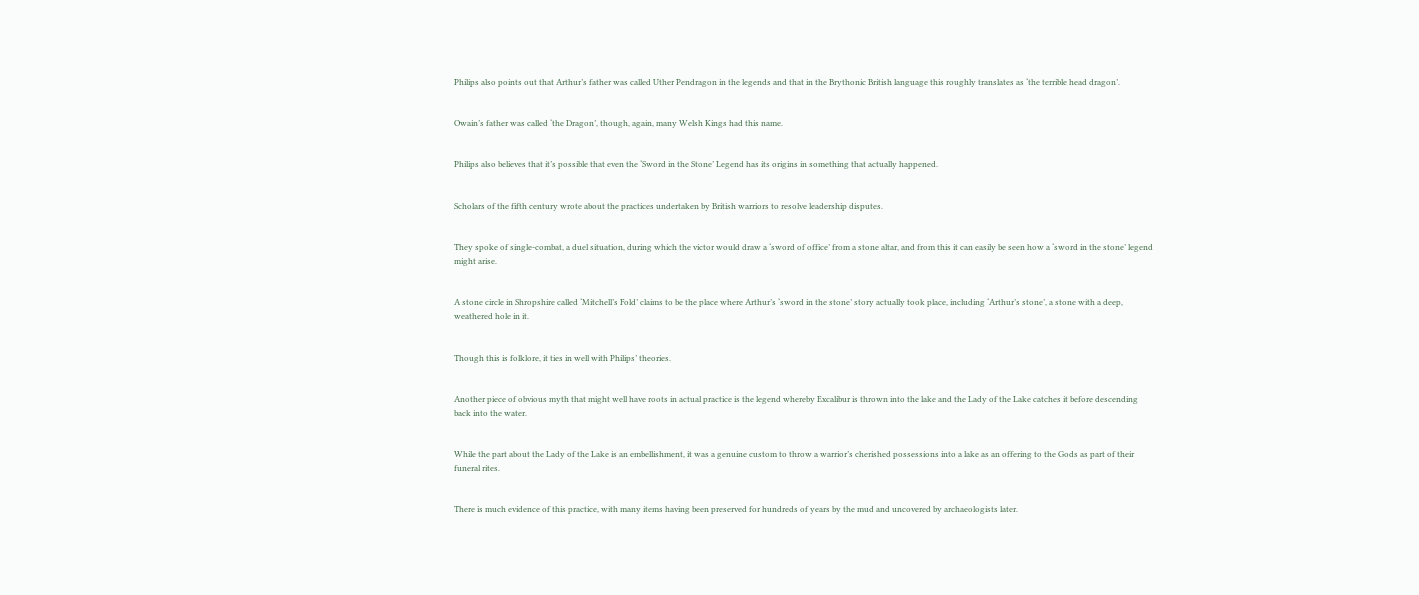Philips also points out that Arthur’s father was called Uther Pendragon in the legends and that in the Brythonic British language this roughly translates as ‘the terrible head dragon’.


Owain’s father was called ‘the Dragon’, though, again, many Welsh Kings had this name.


Philips also believes that it’s possible that even the ‘Sword in the Stone’ Legend has its origins in something that actually happened.


Scholars of the fifth century wrote about the practices undertaken by British warriors to resolve leadership disputes.


They spoke of single-combat, a duel situation, during which the victor would draw a ‘sword of office’ from a stone altar, and from this it can easily be seen how a ‘sword in the stone’ legend might arise.


A stone circle in Shropshire called ‘Mitchell’s Fold’ claims to be the place where Arthur’s ‘sword in the stone’ story actually took place, including ‘Arthur’s stone’, a stone with a deep, weathered hole in it.


Though this is folklore, it ties in well with Philips’ theories.


Another piece of obvious myth that might well have roots in actual practice is the legend whereby Excalibur is thrown into the lake and the Lady of the Lake catches it before descending back into the water.


While the part about the Lady of the Lake is an embellishment, it was a genuine custom to throw a warrior’s cherished possessions into a lake as an offering to the Gods as part of their funeral rites.


There is much evidence of this practice, with many items having been preserved for hundreds of years by the mud and uncovered by archaeologists later.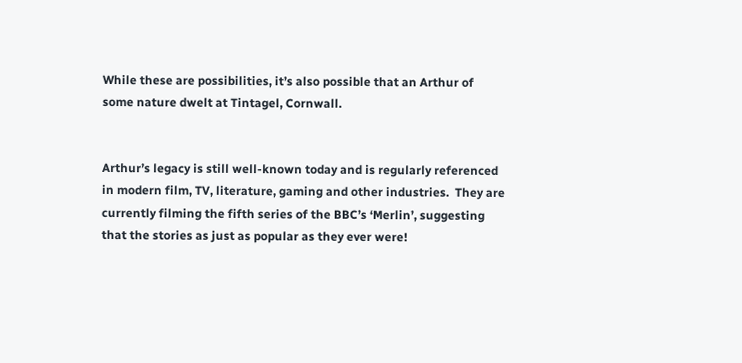While these are possibilities, it’s also possible that an Arthur of some nature dwelt at Tintagel, Cornwall.


Arthur’s legacy is still well-known today and is regularly referenced in modern film, TV, literature, gaming and other industries.  They are currently filming the fifth series of the BBC’s ‘Merlin’, suggesting that the stories as just as popular as they ever were!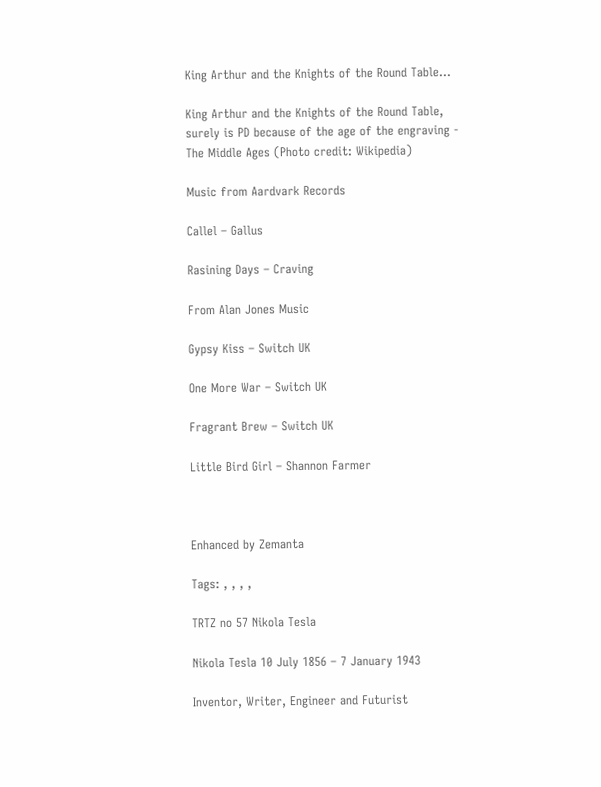King Arthur and the Knights of the Round Table...

King Arthur and the Knights of the Round Table, surely is PD because of the age of the engraving - The Middle Ages (Photo credit: Wikipedia)

Music from Aardvark Records

Callel – Gallus

Rasining Days – Craving

From Alan Jones Music

Gypsy Kiss – Switch UK

One More War – Switch UK

Fragrant Brew – Switch UK

Little Bird Girl – Shannon Farmer



Enhanced by Zemanta

Tags: , , , ,

TRTZ no 57 Nikola Tesla

Nikola Tesla 10 July 1856 – 7 January 1943

Inventor, Writer, Engineer and Futurist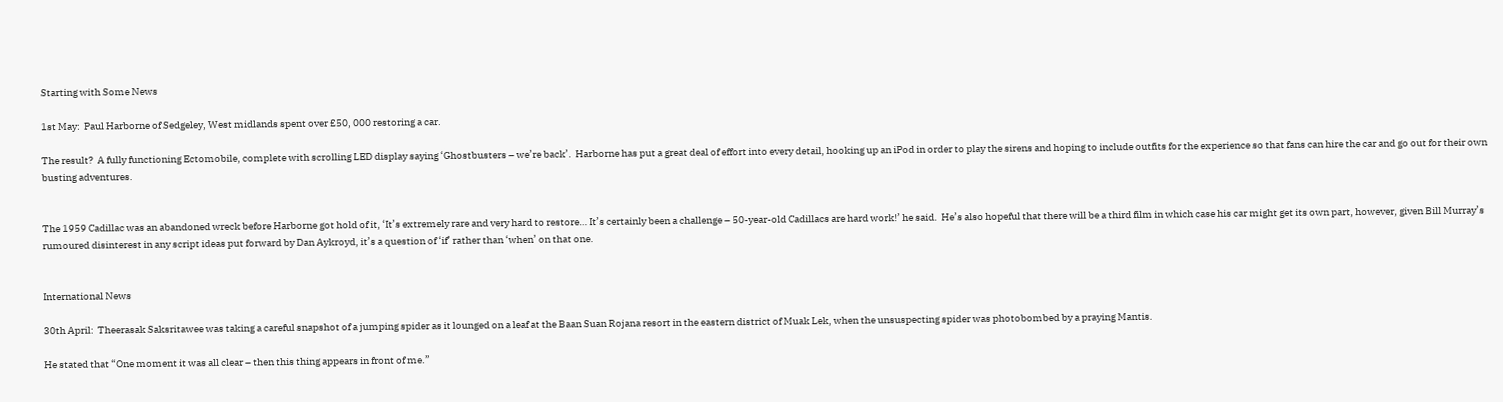Starting with Some News

1st May:  Paul Harborne of Sedgeley, West midlands spent over £50, 000 restoring a car.

The result?  A fully functioning Ectomobile, complete with scrolling LED display saying ‘Ghostbusters – we’re back’.  Harborne has put a great deal of effort into every detail, hooking up an iPod in order to play the sirens and hoping to include outfits for the experience so that fans can hire the car and go out for their own busting adventures.


The 1959 Cadillac was an abandoned wreck before Harborne got hold of it, ‘It’s extremely rare and very hard to restore… It’s certainly been a challenge – 50-year-old Cadillacs are hard work!’ he said.  He’s also hopeful that there will be a third film in which case his car might get its own part, however, given Bill Murray’s rumoured disinterest in any script ideas put forward by Dan Aykroyd, it’s a question of ‘if’ rather than ‘when’ on that one.


International News

30th April:  Theerasak Saksritawee was taking a careful snapshot of a jumping spider as it lounged on a leaf at the Baan Suan Rojana resort in the eastern district of Muak Lek, when the unsuspecting spider was photobombed by a praying Mantis.

He stated that “One moment it was all clear – then this thing appears in front of me.”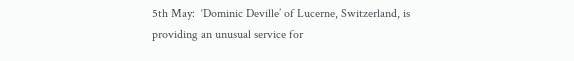5th May:  ‘Dominic Deville’ of Lucerne, Switzerland, is providing an unusual service for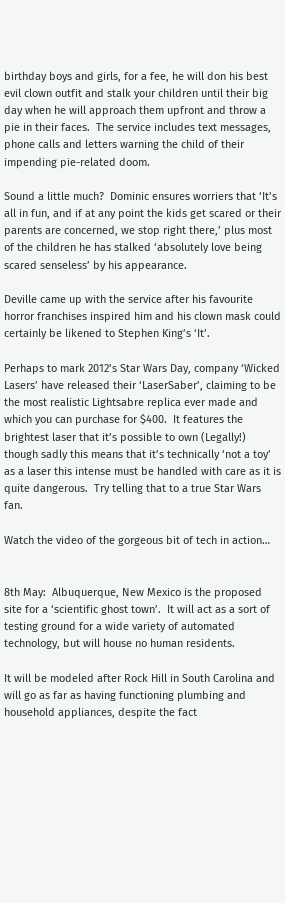birthday boys and girls, for a fee, he will don his best evil clown outfit and stalk your children until their big day when he will approach them upfront and throw a pie in their faces.  The service includes text messages, phone calls and letters warning the child of their impending pie-related doom.

Sound a little much?  Dominic ensures worriers that ‘It’s all in fun, and if at any point the kids get scared or their parents are concerned, we stop right there,’ plus most of the children he has stalked ‘absolutely love being scared senseless’ by his appearance.

Deville came up with the service after his favourite horror franchises inspired him and his clown mask could certainly be likened to Stephen King’s ‘It’.

Perhaps to mark 2012’s Star Wars Day, company ‘Wicked Lasers’ have released their ‘LaserSaber’, claiming to be the most realistic Lightsabre replica ever made and which you can purchase for $400.  It features the brightest laser that it’s possible to own (Legally!) though sadly this means that it’s technically ‘not a toy’ as a laser this intense must be handled with care as it is quite dangerous.  Try telling that to a true Star Wars fan.

Watch the video of the gorgeous bit of tech in action…


8th May:  Albuquerque, New Mexico is the proposed site for a ‘scientific ghost town’.  It will act as a sort of testing ground for a wide variety of automated technology, but will house no human residents.

It will be modeled after Rock Hill in South Carolina and will go as far as having functioning plumbing and household appliances, despite the fact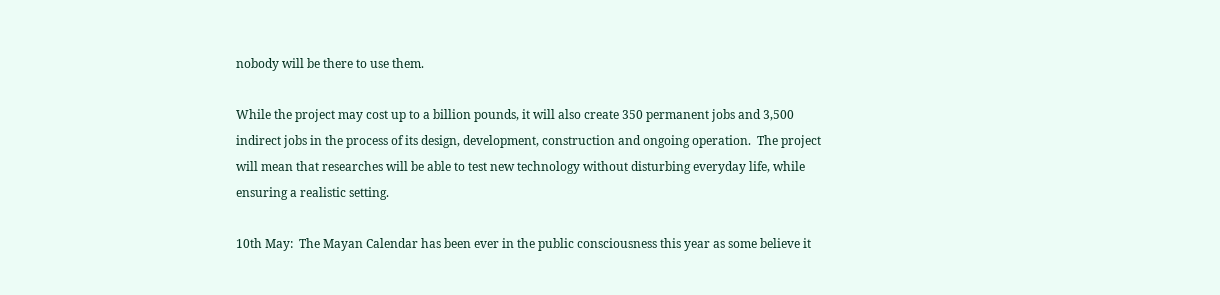nobody will be there to use them.

While the project may cost up to a billion pounds, it will also create 350 permanent jobs and 3,500 indirect jobs in the process of its design, development, construction and ongoing operation.  The project will mean that researches will be able to test new technology without disturbing everyday life, while ensuring a realistic setting.

10th May:  The Mayan Calendar has been ever in the public consciousness this year as some believe it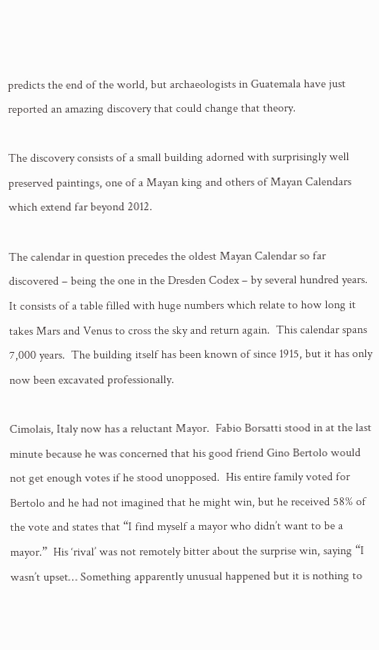predicts the end of the world, but archaeologists in Guatemala have just reported an amazing discovery that could change that theory.

The discovery consists of a small building adorned with surprisingly well preserved paintings, one of a Mayan king and others of Mayan Calendars which extend far beyond 2012.

The calendar in question precedes the oldest Mayan Calendar so far discovered – being the one in the Dresden Codex – by several hundred years.  It consists of a table filled with huge numbers which relate to how long it takes Mars and Venus to cross the sky and return again.  This calendar spans 7,000 years.  The building itself has been known of since 1915, but it has only now been excavated professionally.

Cimolais, Italy now has a reluctant Mayor.  Fabio Borsatti stood in at the last minute because he was concerned that his good friend Gino Bertolo would not get enough votes if he stood unopposed.  His entire family voted for Bertolo and he had not imagined that he might win, but he received 58% of the vote and states that “I find myself a mayor who didn’t want to be a mayor.”  His ‘rival’ was not remotely bitter about the surprise win, saying “I wasn’t upset… Something apparently unusual happened but it is nothing to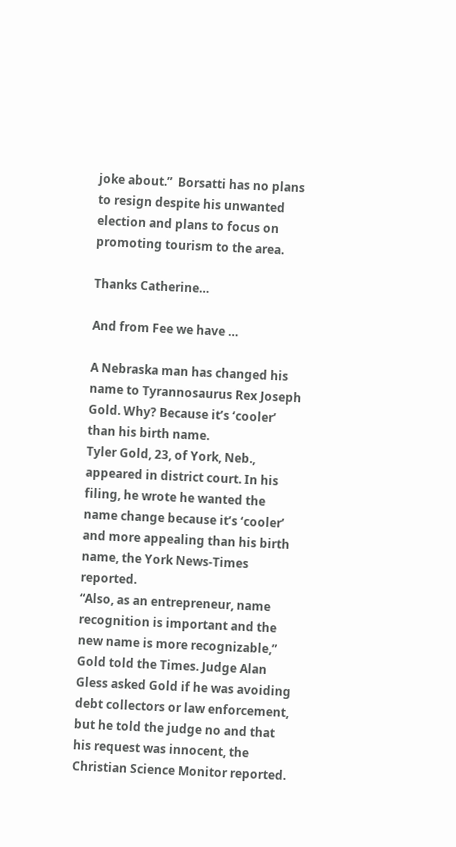joke about.”  Borsatti has no plans to resign despite his unwanted election and plans to focus on promoting tourism to the area.

Thanks Catherine…

And from Fee we have …

A Nebraska man has changed his name to Tyrannosaurus Rex Joseph Gold. Why? Because it’s ‘cooler’ than his birth name.
Tyler Gold, 23, of York, Neb., appeared in district court. In his filing, he wrote he wanted the name change because it’s ‘cooler’ and more appealing than his birth name, the York News-Times reported.
“Also, as an entrepreneur, name recognition is important and the new name is more recognizable,” Gold told the Times. Judge Alan Gless asked Gold if he was avoiding debt collectors or law enforcement, but he told the judge no and that his request was innocent, the Christian Science Monitor reported.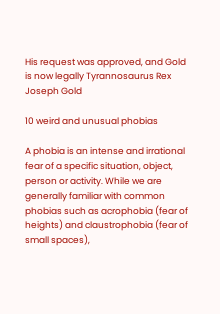His request was approved, and Gold is now legally Tyrannosaurus Rex Joseph Gold

10 weird and unusual phobias

A phobia is an intense and irrational fear of a specific situation, object, person or activity. While we are generally familiar with common phobias such as acrophobia (fear of heights) and claustrophobia (fear of small spaces),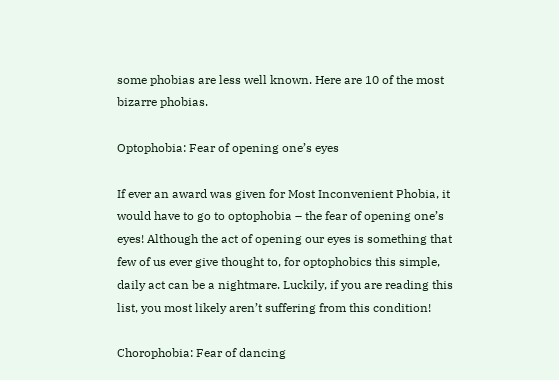some phobias are less well known. Here are 10 of the most bizarre phobias.

Optophobia: Fear of opening one’s eyes

If ever an award was given for Most Inconvenient Phobia, it would have to go to optophobia – the fear of opening one’s eyes! Although the act of opening our eyes is something that few of us ever give thought to, for optophobics this simple, daily act can be a nightmare. Luckily, if you are reading this list, you most likely aren’t suffering from this condition!

Chorophobia: Fear of dancing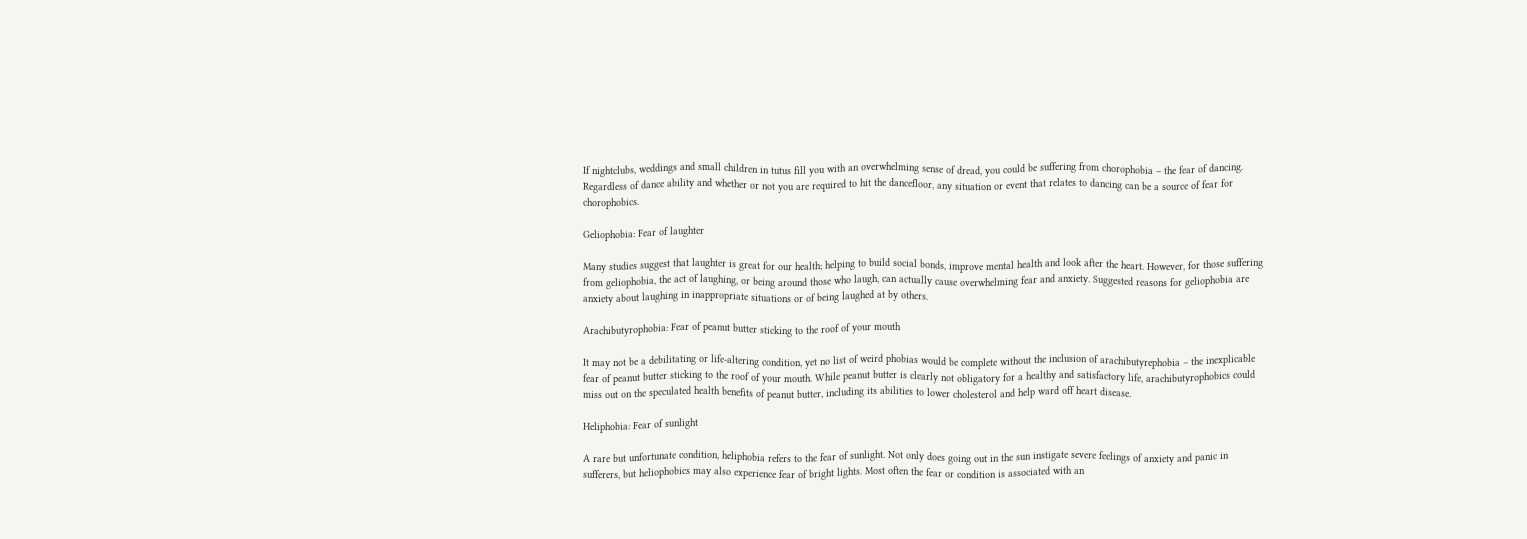If nightclubs, weddings and small children in tutus fill you with an overwhelming sense of dread, you could be suffering from chorophobia – the fear of dancing. Regardless of dance ability and whether or not you are required to hit the dancefloor, any situation or event that relates to dancing can be a source of fear for chorophobics.

Geliophobia: Fear of laughter

Many studies suggest that laughter is great for our health; helping to build social bonds, improve mental health and look after the heart. However, for those suffering from geliophobia, the act of laughing, or being around those who laugh, can actually cause overwhelming fear and anxiety. Suggested reasons for geliophobia are anxiety about laughing in inappropriate situations or of being laughed at by others.

Arachibutyrophobia: Fear of peanut butter sticking to the roof of your mouth

It may not be a debilitating or life-altering condition, yet no list of weird phobias would be complete without the inclusion of arachibutyrephobia – the inexplicable fear of peanut butter sticking to the roof of your mouth. While peanut butter is clearly not obligatory for a healthy and satisfactory life, arachibutyrophobics could miss out on the speculated health benefits of peanut butter, including its abilities to lower cholesterol and help ward off heart disease.

Heliphobia: Fear of sunlight

A rare but unfortunate condition, heliphobia refers to the fear of sunlight. Not only does going out in the sun instigate severe feelings of anxiety and panic in sufferers, but heliophobics may also experience fear of bright lights. Most often the fear or condition is associated with an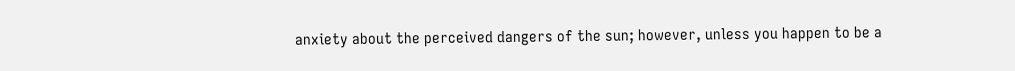anxiety about the perceived dangers of the sun; however, unless you happen to be a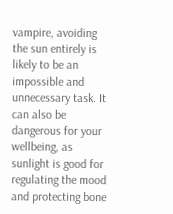vampire, avoiding the sun entirely is likely to be an impossible and unnecessary task. It can also be dangerous for your wellbeing, as sunlight is good for regulating the mood and protecting bone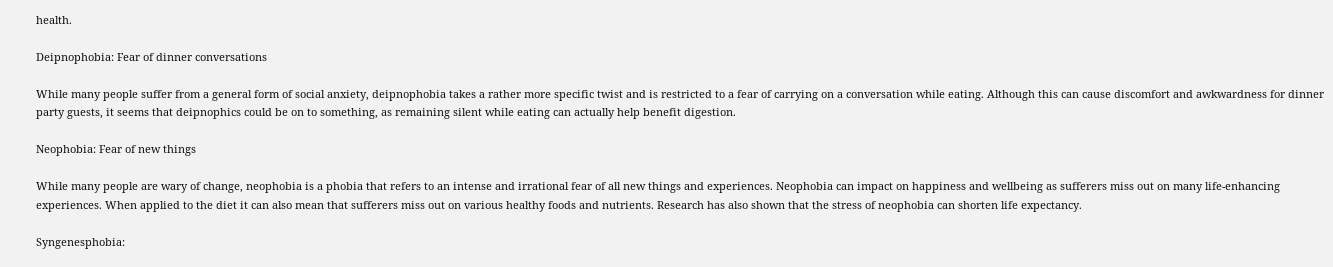health.

Deipnophobia: Fear of dinner conversations

While many people suffer from a general form of social anxiety, deipnophobia takes a rather more specific twist and is restricted to a fear of carrying on a conversation while eating. Although this can cause discomfort and awkwardness for dinner party guests, it seems that deipnophics could be on to something, as remaining silent while eating can actually help benefit digestion.

Neophobia: Fear of new things

While many people are wary of change, neophobia is a phobia that refers to an intense and irrational fear of all new things and experiences. Neophobia can impact on happiness and wellbeing as sufferers miss out on many life-enhancing experiences. When applied to the diet it can also mean that sufferers miss out on various healthy foods and nutrients. Research has also shown that the stress of neophobia can shorten life expectancy.

Syngenesphobia: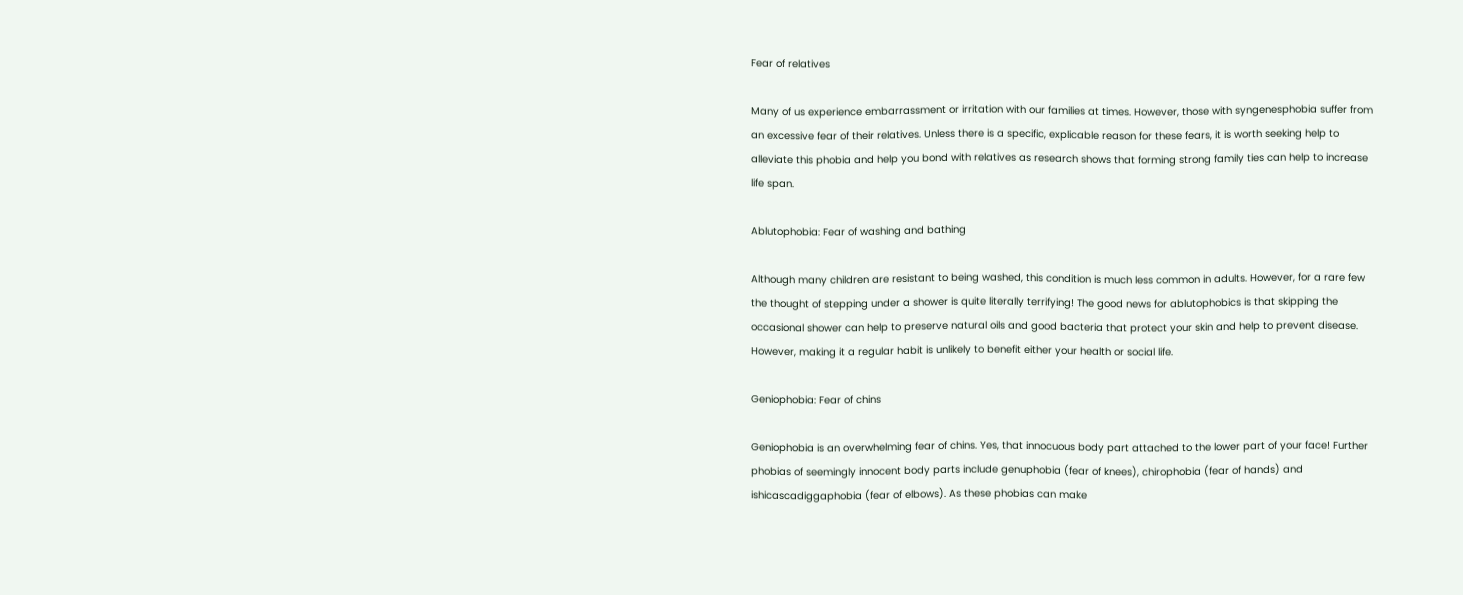Fear of relatives

Many of us experience embarrassment or irritation with our families at times. However, those with syngenesphobia suffer from an excessive fear of their relatives. Unless there is a specific, explicable reason for these fears, it is worth seeking help to alleviate this phobia and help you bond with relatives as research shows that forming strong family ties can help to increase life span.

Ablutophobia: Fear of washing and bathing

Although many children are resistant to being washed, this condition is much less common in adults. However, for a rare few the thought of stepping under a shower is quite literally terrifying! The good news for ablutophobics is that skipping the occasional shower can help to preserve natural oils and good bacteria that protect your skin and help to prevent disease. However, making it a regular habit is unlikely to benefit either your health or social life.

Geniophobia: Fear of chins

Geniophobia is an overwhelming fear of chins. Yes, that innocuous body part attached to the lower part of your face! Further phobias of seemingly innocent body parts include genuphobia (fear of knees), chirophobia (fear of hands) and ishicascadiggaphobia (fear of elbows). As these phobias can make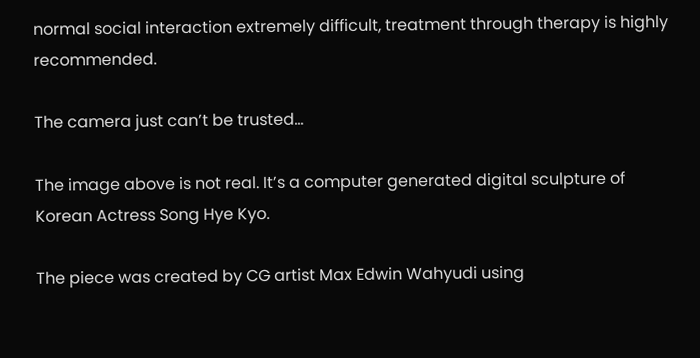normal social interaction extremely difficult, treatment through therapy is highly recommended.

The camera just can’t be trusted…

The image above is not real. It’s a computer generated digital sculpture of Korean Actress Song Hye Kyo.

The piece was created by CG artist Max Edwin Wahyudi using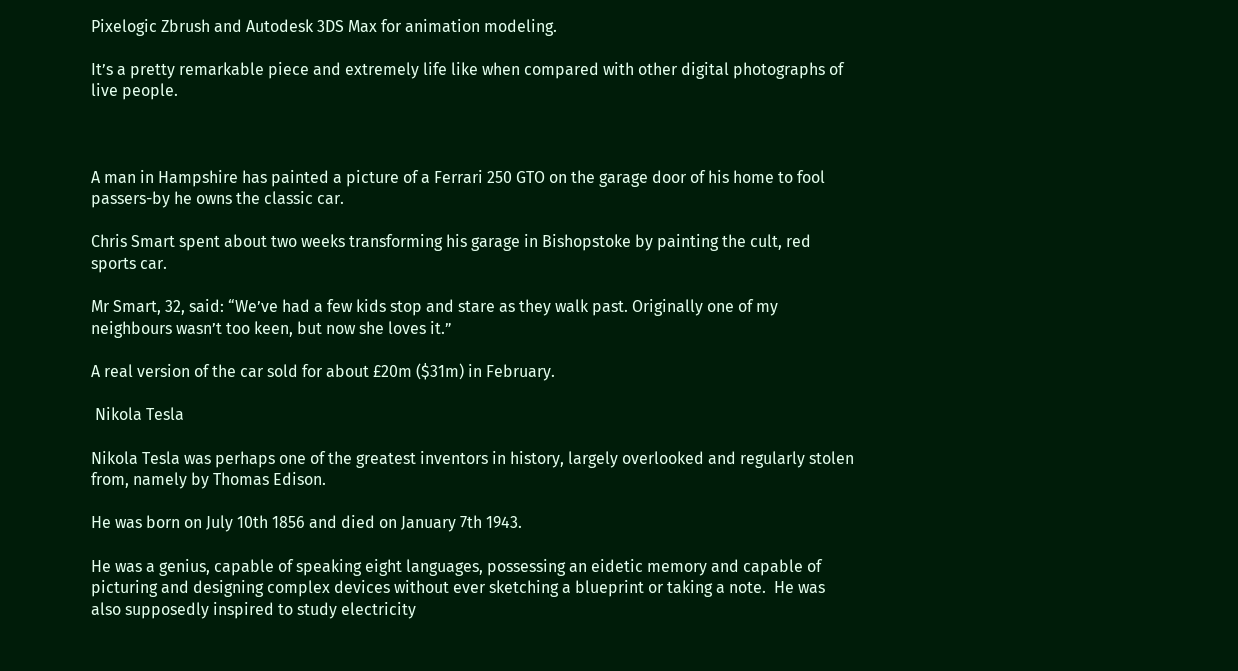Pixelogic Zbrush and Autodesk 3DS Max for animation modeling.

It’s a pretty remarkable piece and extremely life like when compared with other digital photographs of live people.



A man in Hampshire has painted a picture of a Ferrari 250 GTO on the garage door of his home to fool passers-by he owns the classic car.

Chris Smart spent about two weeks transforming his garage in Bishopstoke by painting the cult, red sports car.

Mr Smart, 32, said: “We’ve had a few kids stop and stare as they walk past. Originally one of my neighbours wasn’t too keen, but now she loves it.”

A real version of the car sold for about £20m ($31m) in February.

 Nikola Tesla

Nikola Tesla was perhaps one of the greatest inventors in history, largely overlooked and regularly stolen from, namely by Thomas Edison.

He was born on July 10th 1856 and died on January 7th 1943.

He was a genius, capable of speaking eight languages, possessing an eidetic memory and capable of picturing and designing complex devices without ever sketching a blueprint or taking a note.  He was also supposedly inspired to study electricity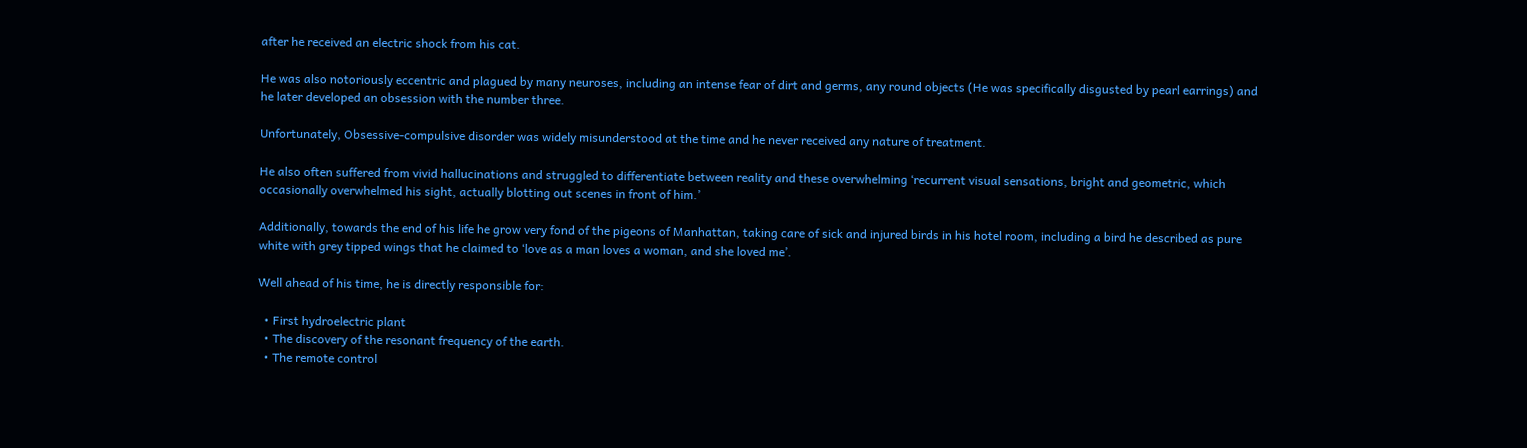after he received an electric shock from his cat.

He was also notoriously eccentric and plagued by many neuroses, including an intense fear of dirt and germs, any round objects (He was specifically disgusted by pearl earrings) and he later developed an obsession with the number three.

Unfortunately, Obsessive-compulsive disorder was widely misunderstood at the time and he never received any nature of treatment.

He also often suffered from vivid hallucinations and struggled to differentiate between reality and these overwhelming ‘recurrent visual sensations, bright and geometric, which occasionally overwhelmed his sight, actually blotting out scenes in front of him.’

Additionally, towards the end of his life he grow very fond of the pigeons of Manhattan, taking care of sick and injured birds in his hotel room, including a bird he described as pure white with grey tipped wings that he claimed to ‘love as a man loves a woman, and she loved me’.

Well ahead of his time, he is directly responsible for:

  • First hydroelectric plant
  • The discovery of the resonant frequency of the earth.
  • The remote control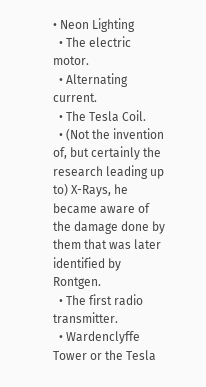• Neon Lighting
  • The electric motor.
  • Alternating current.
  • The Tesla Coil.
  • (Not the invention of, but certainly the research leading up to) X-Rays, he became aware of the damage done by them that was later identified by Rontgen.
  • The first radio transmitter.
  • Wardenclyffe Tower or the Tesla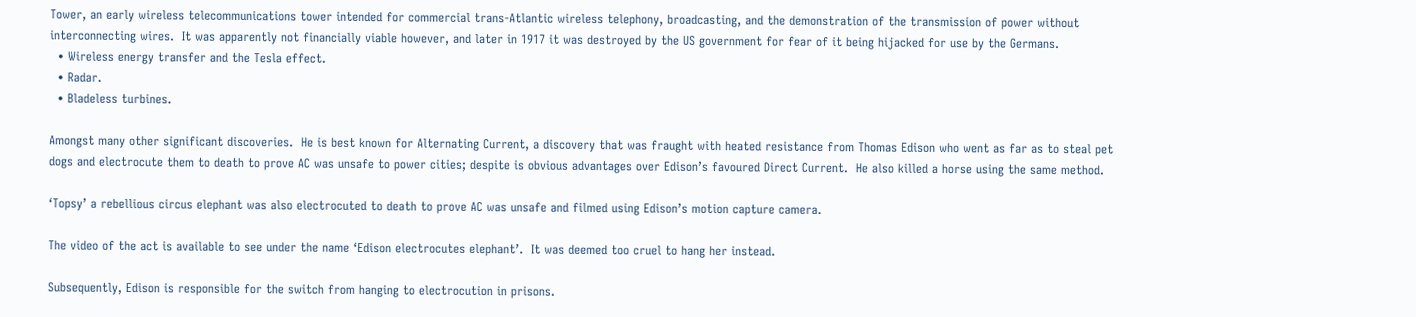Tower, an early wireless telecommunications tower intended for commercial trans-Atlantic wireless telephony, broadcasting, and the demonstration of the transmission of power without interconnecting wires.  It was apparently not financially viable however, and later in 1917 it was destroyed by the US government for fear of it being hijacked for use by the Germans.
  • Wireless energy transfer and the Tesla effect.
  • Radar.
  • Bladeless turbines.

Amongst many other significant discoveries.  He is best known for Alternating Current, a discovery that was fraught with heated resistance from Thomas Edison who went as far as to steal pet dogs and electrocute them to death to prove AC was unsafe to power cities; despite is obvious advantages over Edison’s favoured Direct Current.  He also killed a horse using the same method.

‘Topsy’ a rebellious circus elephant was also electrocuted to death to prove AC was unsafe and filmed using Edison’s motion capture camera.

The video of the act is available to see under the name ‘Edison electrocutes elephant’.  It was deemed too cruel to hang her instead.

Subsequently, Edison is responsible for the switch from hanging to electrocution in prisons.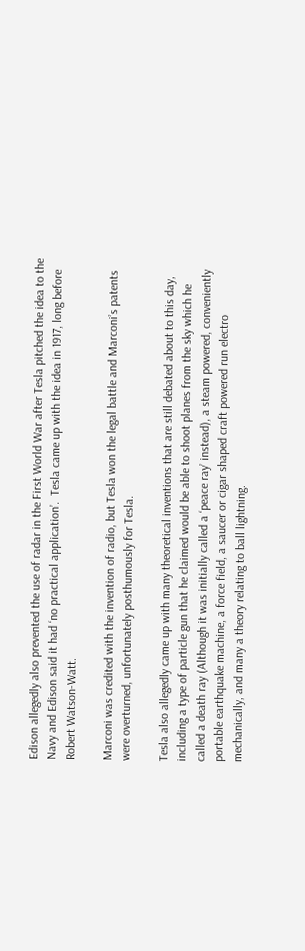Edison allegedly also prevented the use of radar in the First World War after Tesla pitched the idea to the Navy and Edison said it had ‘no practical application’.  Tesla came up with the idea in 1917, long before Robert Watson-Watt.

Marconi was credited with the invention of radio, but Tesla won the legal battle and Marconi’s patents were overturned, unfortunately posthumously for Tesla.

Tesla also allegedly came up with many theoretical inventions that are still debated about to this day, including a type of particle gun that he claimed would be able to shoot planes from the sky which he called a death ray (Although it was initially called a ‘peace ray’ instead), a steam powered, conveniently portable earthquake machine, a force field, a saucer or cigar shaped craft powered run electro mechanically, and many a theory relating to ball lightning.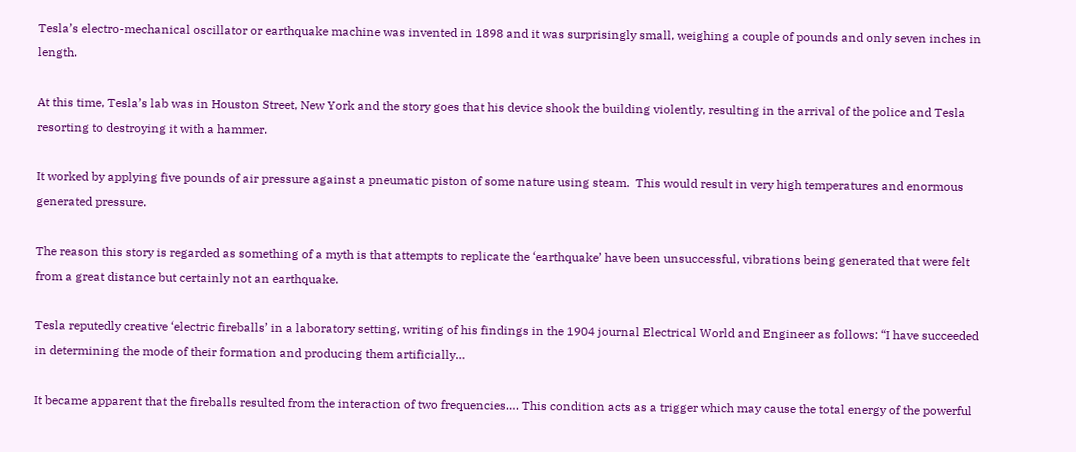Tesla’s electro-mechanical oscillator or earthquake machine was invented in 1898 and it was surprisingly small, weighing a couple of pounds and only seven inches in length.

At this time, Tesla’s lab was in Houston Street, New York and the story goes that his device shook the building violently, resulting in the arrival of the police and Tesla resorting to destroying it with a hammer.

It worked by applying five pounds of air pressure against a pneumatic piston of some nature using steam.  This would result in very high temperatures and enormous generated pressure.

The reason this story is regarded as something of a myth is that attempts to replicate the ‘earthquake’ have been unsuccessful, vibrations being generated that were felt from a great distance but certainly not an earthquake.

Tesla reputedly creative ‘electric fireballs’ in a laboratory setting, writing of his findings in the 1904 journal Electrical World and Engineer as follows: “I have succeeded in determining the mode of their formation and producing them artificially…

It became apparent that the fireballs resulted from the interaction of two frequencies…. This condition acts as a trigger which may cause the total energy of the powerful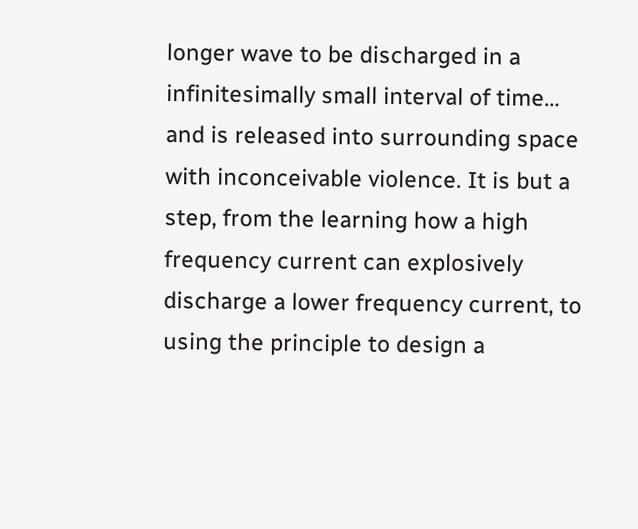longer wave to be discharged in a infinitesimally small interval of time… and is released into surrounding space with inconceivable violence. It is but a step, from the learning how a high frequency current can explosively discharge a lower frequency current, to using the principle to design a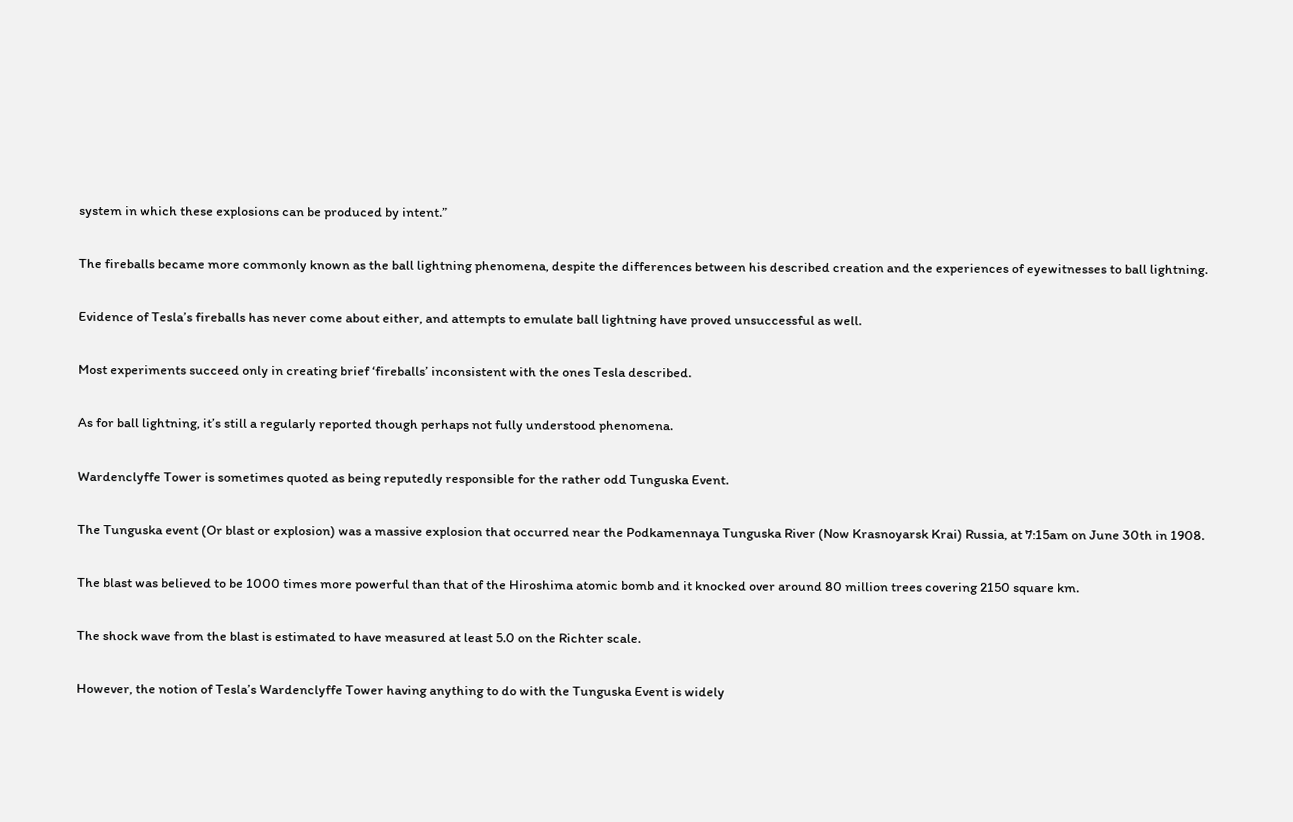system in which these explosions can be produced by intent.”

The fireballs became more commonly known as the ball lightning phenomena, despite the differences between his described creation and the experiences of eyewitnesses to ball lightning.

Evidence of Tesla’s fireballs has never come about either, and attempts to emulate ball lightning have proved unsuccessful as well.

Most experiments succeed only in creating brief ‘fireballs’ inconsistent with the ones Tesla described.

As for ball lightning, it’s still a regularly reported though perhaps not fully understood phenomena.

Wardenclyffe Tower is sometimes quoted as being reputedly responsible for the rather odd Tunguska Event.

The Tunguska event (Or blast or explosion) was a massive explosion that occurred near the Podkamennaya Tunguska River (Now Krasnoyarsk Krai) Russia, at 7:15am on June 30th in 1908.

The blast was believed to be 1000 times more powerful than that of the Hiroshima atomic bomb and it knocked over around 80 million trees covering 2150 square km.

The shock wave from the blast is estimated to have measured at least 5.0 on the Richter scale.

However, the notion of Tesla’s Wardenclyffe Tower having anything to do with the Tunguska Event is widely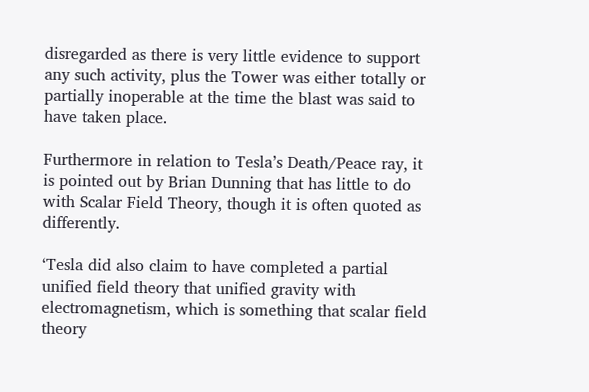disregarded as there is very little evidence to support any such activity, plus the Tower was either totally or partially inoperable at the time the blast was said to have taken place.

Furthermore in relation to Tesla’s Death/Peace ray, it is pointed out by Brian Dunning that has little to do with Scalar Field Theory, though it is often quoted as differently.

‘Tesla did also claim to have completed a partial unified field theory that unified gravity with electromagnetism, which is something that scalar field theory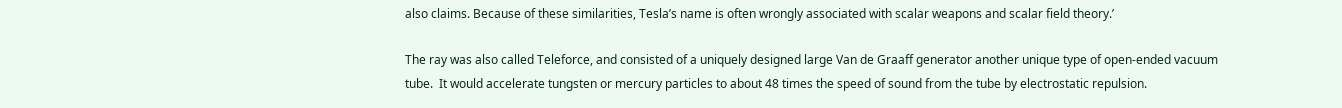also claims. Because of these similarities, Tesla’s name is often wrongly associated with scalar weapons and scalar field theory.’

The ray was also called Teleforce, and consisted of a uniquely designed large Van de Graaff generator another unique type of open-ended vacuum tube.  It would accelerate tungsten or mercury particles to about 48 times the speed of sound from the tube by electrostatic repulsion.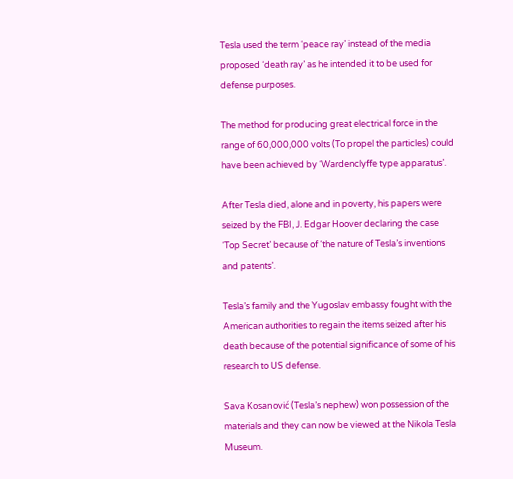Tesla used the term ‘peace ray’ instead of the media proposed ‘death ray’ as he intended it to be used for defense purposes.

The method for producing great electrical force in the range of 60,000,000 volts (To propel the particles) could have been achieved by ‘Wardenclyffe type apparatus’.

After Tesla died, alone and in poverty, his papers were seized by the FBI, J. Edgar Hoover declaring the case ‘Top Secret’ because of ‘the nature of Tesla’s inventions and patents’.

Tesla’s family and the Yugoslav embassy fought with the American authorities to regain the items seized after his death because of the potential significance of some of his research to US defense.

Sava Kosanović (Tesla’s nephew) won possession of the materials and they can now be viewed at the Nikola Tesla Museum.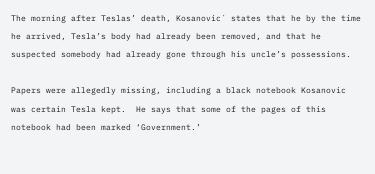The morning after Teslas’ death, Kosanovic´ states that he by the time he arrived, Tesla’s body had already been removed, and that he suspected somebody had already gone through his uncle’s possessions.

Papers were allegedly missing, including a black notebook Kosanovic was certain Tesla kept.  He says that some of the pages of this notebook had been marked ‘Government.’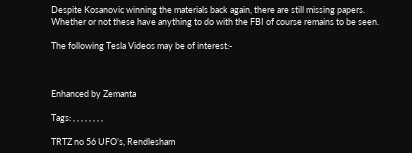Despite Kosanovic winning the materials back again, there are still missing papers.  Whether or not these have anything to do with the FBI of course remains to be seen.

The following Tesla Videos may be of interest:-



Enhanced by Zemanta

Tags: , , , , , , , ,

TRTZ no 56 UFO’s, Rendlesham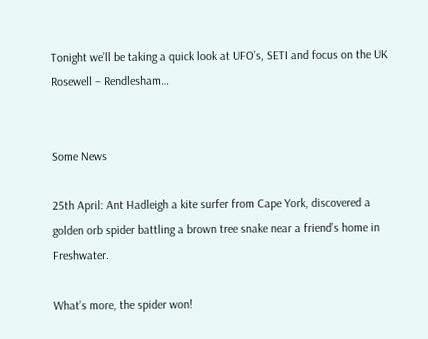Tonight we’ll be taking a quick look at UFO’s, SETI and focus on the UK Rosewell – Rendlesham…


Some News

25th April: Ant Hadleigh a kite surfer from Cape York, discovered a golden orb spider battling a brown tree snake near a friend’s home in Freshwater.

What’s more, the spider won!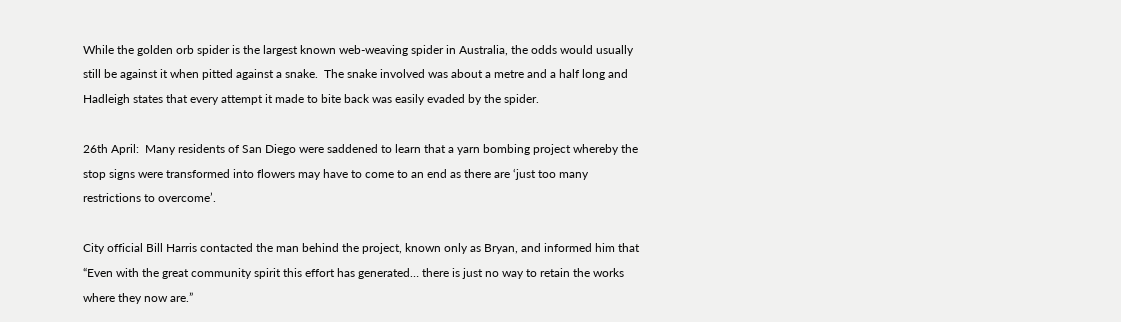While the golden orb spider is the largest known web-weaving spider in Australia, the odds would usually still be against it when pitted against a snake.  The snake involved was about a metre and a half long and Hadleigh states that every attempt it made to bite back was easily evaded by the spider.

26th April:  Many residents of San Diego were saddened to learn that a yarn bombing project whereby the stop signs were transformed into flowers may have to come to an end as there are ‘just too many restrictions to overcome’.

City official Bill Harris contacted the man behind the project, known only as Bryan, and informed him that “Even with the great community spirit this effort has generated… there is just no way to retain the works where they now are.”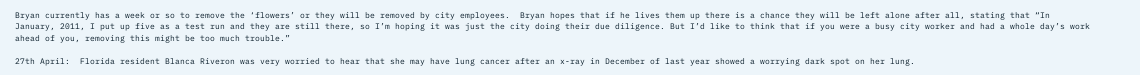Bryan currently has a week or so to remove the ‘flowers’ or they will be removed by city employees.  Bryan hopes that if he lives them up there is a chance they will be left alone after all, stating that “In January, 2011, I put up five as a test run and they are still there, so I’m hoping it was just the city doing their due diligence. But I’d like to think that if you were a busy city worker and had a whole day’s work ahead of you, removing this might be too much trouble.”

27th April:  Florida resident Blanca Riveron was very worried to hear that she may have lung cancer after an x-ray in December of last year showed a worrying dark spot on her lung.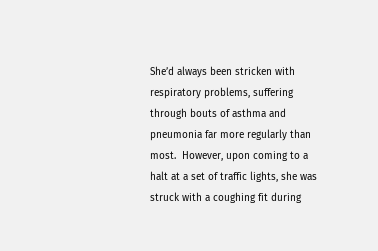She’d always been stricken with respiratory problems, suffering through bouts of asthma and pneumonia far more regularly than most.  However, upon coming to a halt at a set of traffic lights, she was struck with a coughing fit during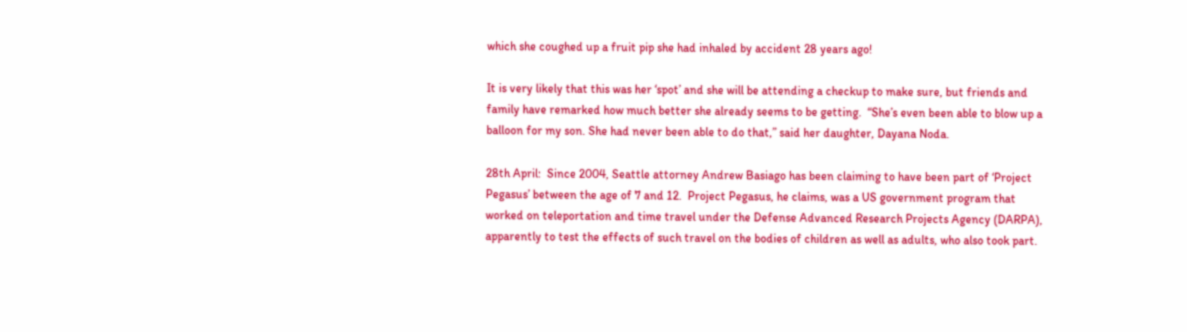which she coughed up a fruit pip she had inhaled by accident 28 years ago!

It is very likely that this was her ‘spot’ and she will be attending a checkup to make sure, but friends and family have remarked how much better she already seems to be getting.  “She’s even been able to blow up a balloon for my son. She had never been able to do that,” said her daughter, Dayana Noda.

28th April:  Since 2004, Seattle attorney Andrew Basiago has been claiming to have been part of ‘Project Pegasus’ between the age of 7 and 12.  Project Pegasus, he claims, was a US government program that worked on teleportation and time travel under the Defense Advanced Research Projects Agency (DARPA), apparently to test the effects of such travel on the bodies of children as well as adults, who also took part.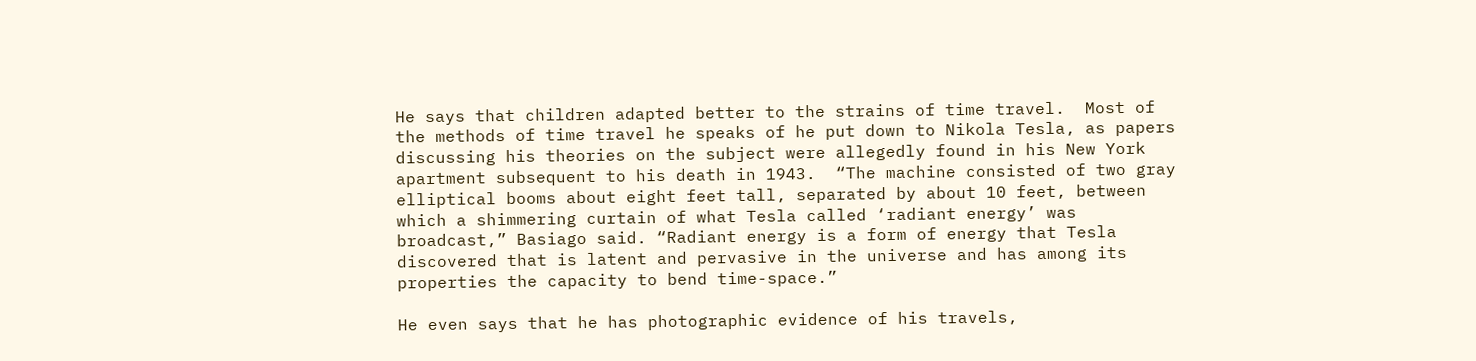He says that children adapted better to the strains of time travel.  Most of the methods of time travel he speaks of he put down to Nikola Tesla, as papers discussing his theories on the subject were allegedly found in his New York apartment subsequent to his death in 1943.  “The machine consisted of two gray elliptical booms about eight feet tall, separated by about 10 feet, between which a shimmering curtain of what Tesla called ‘radiant energy’ was broadcast,” Basiago said. “Radiant energy is a form of energy that Tesla discovered that is latent and pervasive in the universe and has among its properties the capacity to bend time-space.”

He even says that he has photographic evidence of his travels,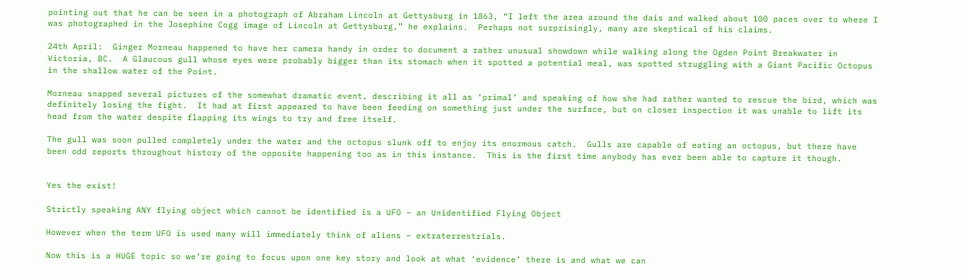pointing out that he can be seen in a photograph of Abraham Lincoln at Gettysburg in 1863, “I left the area around the dais and walked about 100 paces over to where I was photographed in the Josephine Cogg image of Lincoln at Gettysburg,” he explains.  Perhaps not surprisingly, many are skeptical of his claims.

24th April:  Ginger Morneau happened to have her camera handy in order to document a rather unusual showdown while walking along the Ogden Point Breakwater in Victoria, BC.  A Glaucous gull whose eyes were probably bigger than its stomach when it spotted a potential meal, was spotted struggling with a Giant Pacific Octopus in the shallow water of the Point.

Morneau snapped several pictures of the somewhat dramatic event, describing it all as ‘primal’ and speaking of how she had rather wanted to rescue the bird, which was definitely losing the fight.  It had at first appeared to have been feeding on something just under the surface, but on closer inspection it was unable to lift its head from the water despite flapping its wings to try and free itself.

The gull was soon pulled completely under the water and the octopus slunk off to enjoy its enormous catch.  Gulls are capable of eating an octopus, but there have been odd reports throughout history of the opposite happening too as in this instance.  This is the first time anybody has ever been able to capture it though.


Yes the exist!

Strictly speaking ANY flying object which cannot be identified is a UFO – an Unidentified Flying Object

However when the term UFO is used many will immediately think of aliens – extraterrestrials.

Now this is a HUGE topic so we’re going to focus upon one key story and look at what ‘evidence’ there is and what we can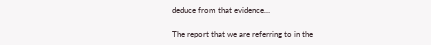deduce from that evidence…

The report that we are referring to in the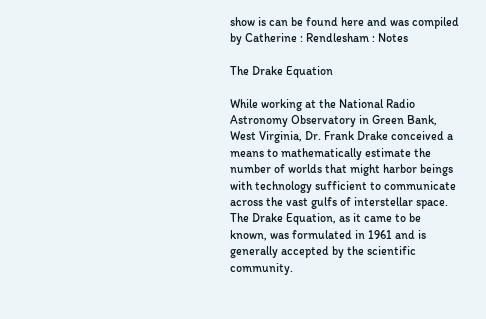show is can be found here and was compiled by Catherine : Rendlesham : Notes

The Drake Equation

While working at the National Radio Astronomy Observatory in Green Bank, West Virginia, Dr. Frank Drake conceived a means to mathematically estimate the number of worlds that might harbor beings with technology sufficient to communicate across the vast gulfs of interstellar space. The Drake Equation, as it came to be known, was formulated in 1961 and is generally accepted by the scientific community.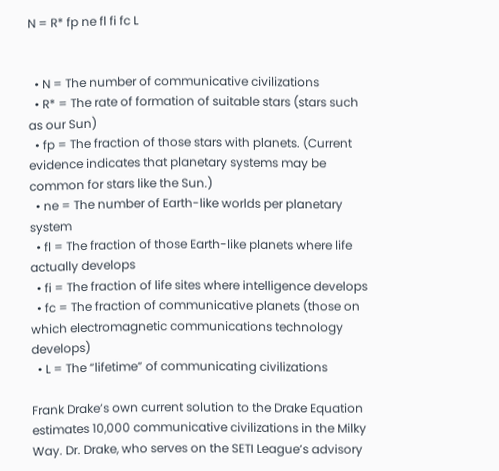N = R* fp ne fl fi fc L


  • N = The number of communicative civilizations
  • R* = The rate of formation of suitable stars (stars such as our Sun)
  • fp = The fraction of those stars with planets. (Current evidence indicates that planetary systems may be common for stars like the Sun.)
  • ne = The number of Earth-like worlds per planetary system
  • fl = The fraction of those Earth-like planets where life actually develops
  • fi = The fraction of life sites where intelligence develops
  • fc = The fraction of communicative planets (those on which electromagnetic communications technology develops)
  • L = The “lifetime” of communicating civilizations

Frank Drake’s own current solution to the Drake Equation estimates 10,000 communicative civilizations in the Milky Way. Dr. Drake, who serves on the SETI League’s advisory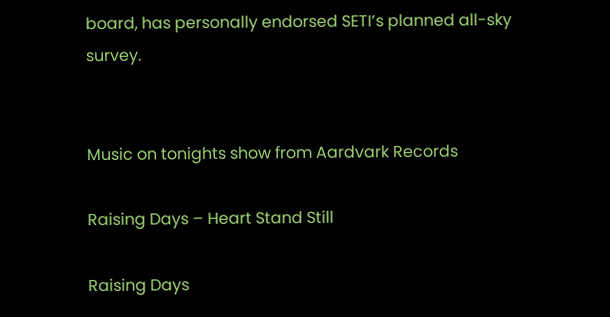board, has personally endorsed SETI’s planned all-sky survey.


Music on tonights show from Aardvark Records

Raising Days – Heart Stand Still

Raising Days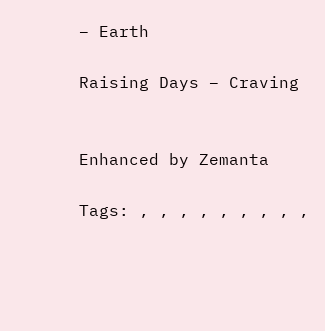– Earth

Raising Days – Craving


Enhanced by Zemanta

Tags: , , , , , , , , ,